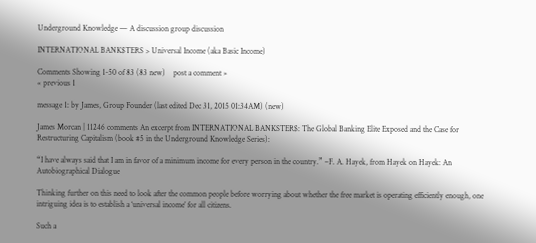Underground Knowledge — A discussion group discussion

INTERNATIONAL BANK$TERS > Universal Income (aka Basic Income)

Comments Showing 1-50 of 83 (83 new)    post a comment »
« previous 1

message 1: by James, Group Founder (last edited Dec 31, 2015 01:34AM) (new)

James Morcan | 11246 comments An excerpt from INTERNATIONAL BANKSTER$: The Global Banking Elite Exposed and the Case for Restructuring Capitalism (book #5 in the Underground Knowledge Series):

“I have always said that I am in favor of a minimum income for every person in the country.” –F. A. Hayek, from Hayek on Hayek: An Autobiographical Dialogue

Thinking further on this need to look after the common people before worrying about whether the free market is operating efficiently enough, one intriguing idea is to establish a ‘universal income’ for all citizens.

Such a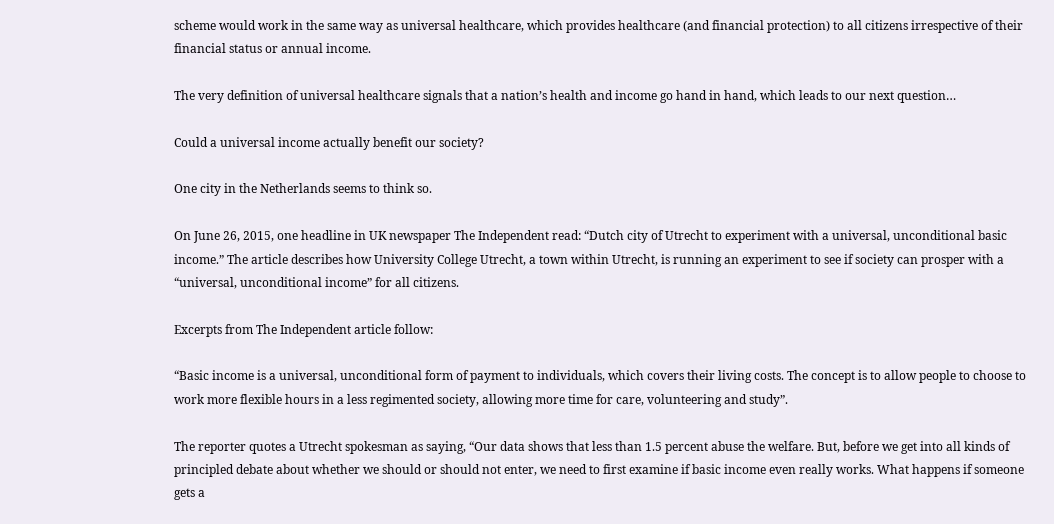scheme would work in the same way as universal healthcare, which provides healthcare (and financial protection) to all citizens irrespective of their financial status or annual income.

The very definition of universal healthcare signals that a nation’s health and income go hand in hand, which leads to our next question…

Could a universal income actually benefit our society?

One city in the Netherlands seems to think so.

On June 26, 2015, one headline in UK newspaper The Independent read: “Dutch city of Utrecht to experiment with a universal, unconditional basic income.” The article describes how University College Utrecht, a town within Utrecht, is running an experiment to see if society can prosper with a “universal, unconditional income” for all citizens.

Excerpts from The Independent article follow:

“Basic income is a universal, unconditional form of payment to individuals, which covers their living costs. The concept is to allow people to choose to work more flexible hours in a less regimented society, allowing more time for care, volunteering and study”.

The reporter quotes a Utrecht spokesman as saying, “Our data shows that less than 1.5 percent abuse the welfare. But, before we get into all kinds of principled debate about whether we should or should not enter, we need to first examine if basic income even really works. What happens if someone gets a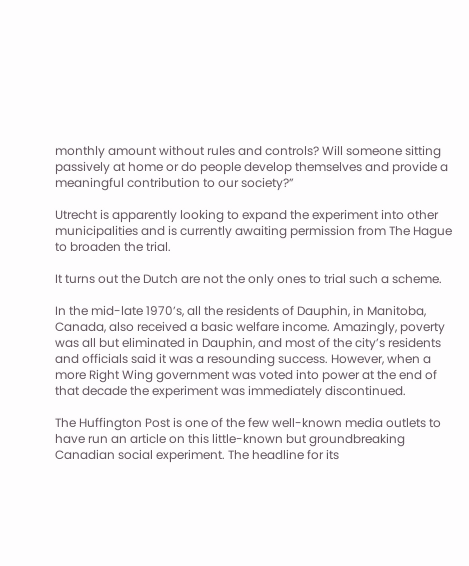monthly amount without rules and controls? Will someone sitting passively at home or do people develop themselves and provide a meaningful contribution to our society?”

Utrecht is apparently looking to expand the experiment into other municipalities and is currently awaiting permission from The Hague to broaden the trial.

It turns out the Dutch are not the only ones to trial such a scheme.

In the mid-late 1970’s, all the residents of Dauphin, in Manitoba, Canada, also received a basic welfare income. Amazingly, poverty was all but eliminated in Dauphin, and most of the city’s residents and officials said it was a resounding success. However, when a more Right Wing government was voted into power at the end of that decade the experiment was immediately discontinued.

The Huffington Post is one of the few well-known media outlets to have run an article on this little-known but groundbreaking Canadian social experiment. The headline for its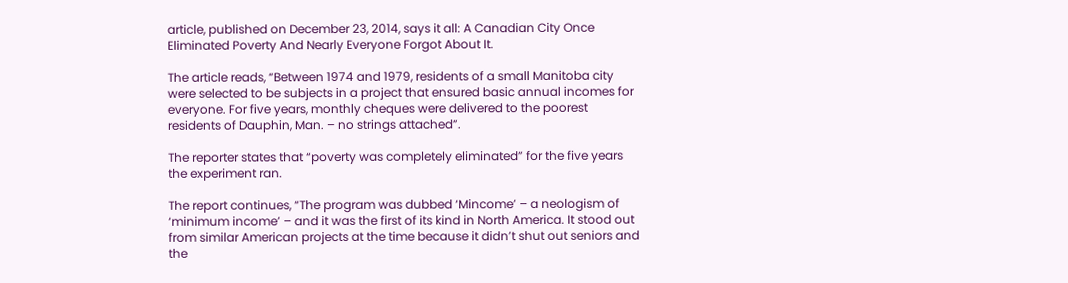article, published on December 23, 2014, says it all: A Canadian City Once Eliminated Poverty And Nearly Everyone Forgot About It.

The article reads, “Between 1974 and 1979, residents of a small Manitoba city were selected to be subjects in a project that ensured basic annual incomes for everyone. For five years, monthly cheques were delivered to the poorest residents of Dauphin, Man. – no strings attached”.

The reporter states that “poverty was completely eliminated” for the five years the experiment ran.

The report continues, “The program was dubbed ‘Mincome’ – a neologism of ‘minimum income’ – and it was the first of its kind in North America. It stood out from similar American projects at the time because it didn’t shut out seniors and the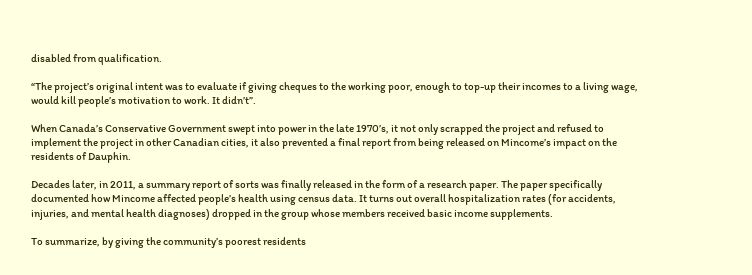disabled from qualification.

“The project’s original intent was to evaluate if giving cheques to the working poor, enough to top-up their incomes to a living wage, would kill people’s motivation to work. It didn’t”.

When Canada’s Conservative Government swept into power in the late 1970’s, it not only scrapped the project and refused to implement the project in other Canadian cities, it also prevented a final report from being released on Mincome’s impact on the residents of Dauphin.

Decades later, in 2011, a summary report of sorts was finally released in the form of a research paper. The paper specifically documented how Mincome affected people’s health using census data. It turns out overall hospitalization rates (for accidents, injuries, and mental health diagnoses) dropped in the group whose members received basic income supplements.

To summarize, by giving the community’s poorest residents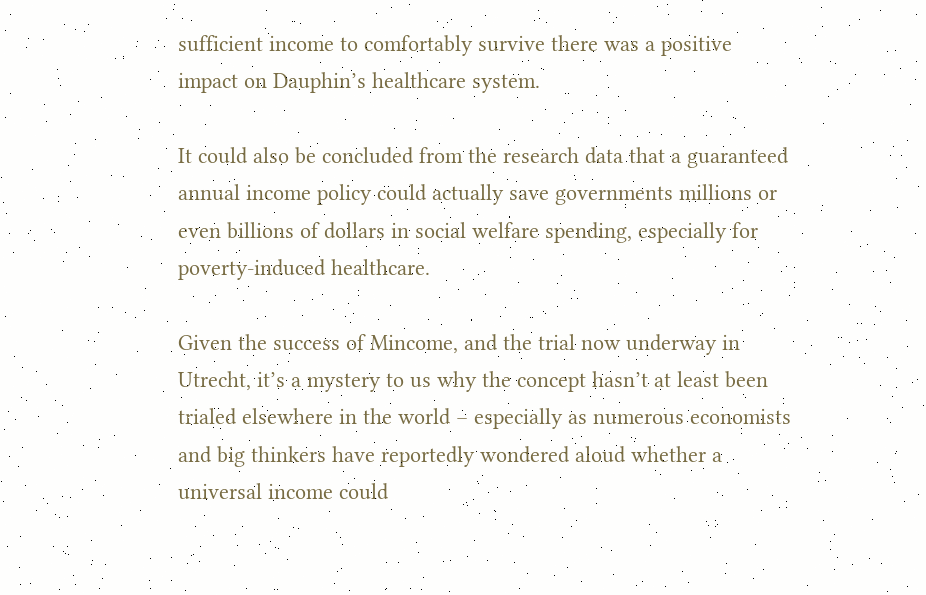sufficient income to comfortably survive there was a positive impact on Dauphin’s healthcare system.

It could also be concluded from the research data that a guaranteed annual income policy could actually save governments millions or even billions of dollars in social welfare spending, especially for poverty-induced healthcare.

Given the success of Mincome, and the trial now underway in Utrecht, it’s a mystery to us why the concept hasn’t at least been trialed elsewhere in the world – especially as numerous economists and big thinkers have reportedly wondered aloud whether a universal income could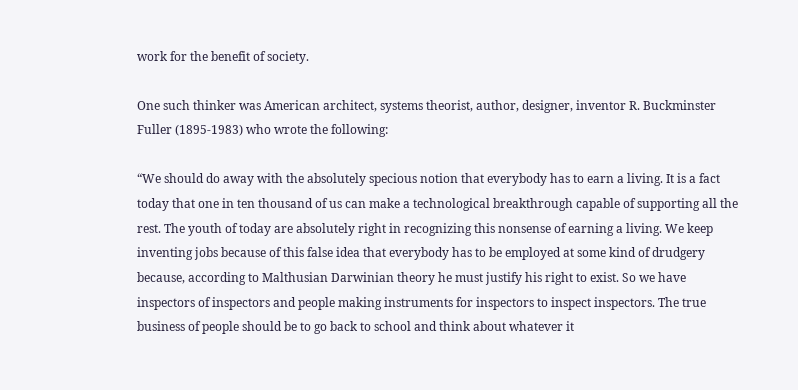work for the benefit of society.

One such thinker was American architect, systems theorist, author, designer, inventor R. Buckminster Fuller (1895-1983) who wrote the following:

“We should do away with the absolutely specious notion that everybody has to earn a living. It is a fact today that one in ten thousand of us can make a technological breakthrough capable of supporting all the rest. The youth of today are absolutely right in recognizing this nonsense of earning a living. We keep inventing jobs because of this false idea that everybody has to be employed at some kind of drudgery because, according to Malthusian Darwinian theory he must justify his right to exist. So we have inspectors of inspectors and people making instruments for inspectors to inspect inspectors. The true business of people should be to go back to school and think about whatever it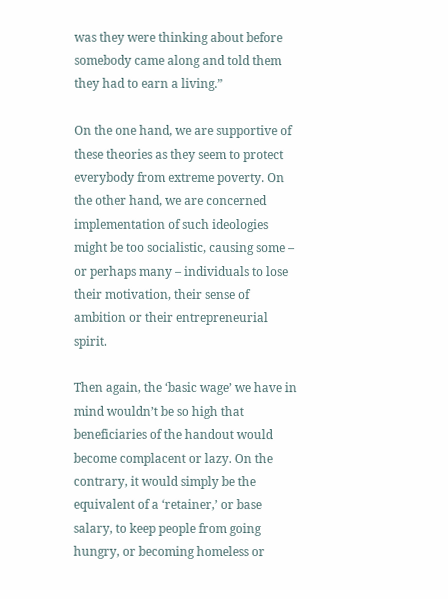was they were thinking about before somebody came along and told them they had to earn a living.”

On the one hand, we are supportive of these theories as they seem to protect everybody from extreme poverty. On the other hand, we are concerned implementation of such ideologies might be too socialistic, causing some – or perhaps many – individuals to lose their motivation, their sense of ambition or their entrepreneurial spirit.

Then again, the ‘basic wage’ we have in mind wouldn’t be so high that beneficiaries of the handout would become complacent or lazy. On the contrary, it would simply be the equivalent of a ‘retainer,’ or base salary, to keep people from going hungry, or becoming homeless or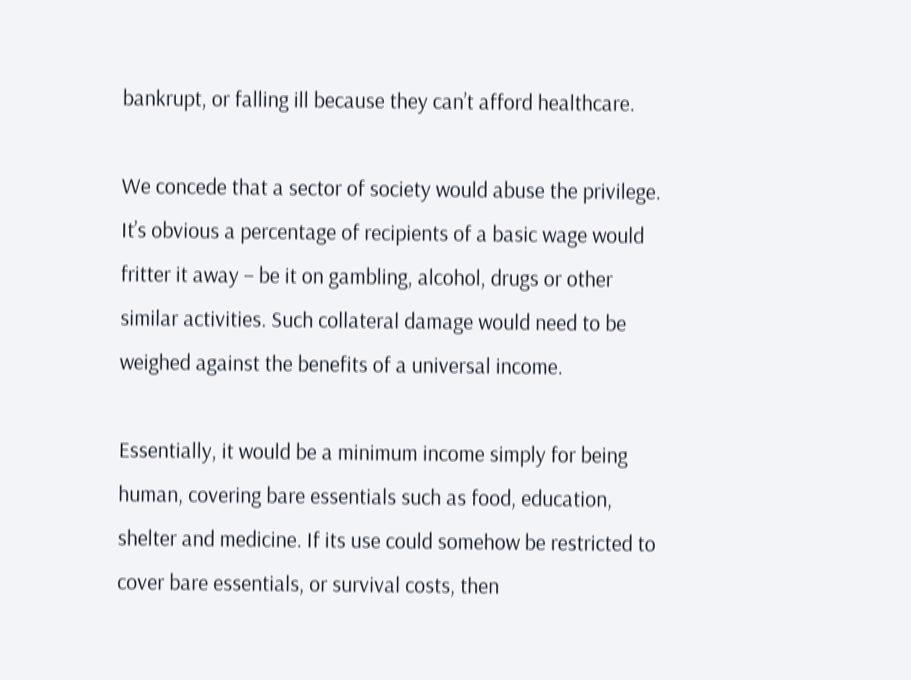bankrupt, or falling ill because they can’t afford healthcare.

We concede that a sector of society would abuse the privilege. It’s obvious a percentage of recipients of a basic wage would fritter it away – be it on gambling, alcohol, drugs or other similar activities. Such collateral damage would need to be weighed against the benefits of a universal income.

Essentially, it would be a minimum income simply for being human, covering bare essentials such as food, education, shelter and medicine. If its use could somehow be restricted to cover bare essentials, or survival costs, then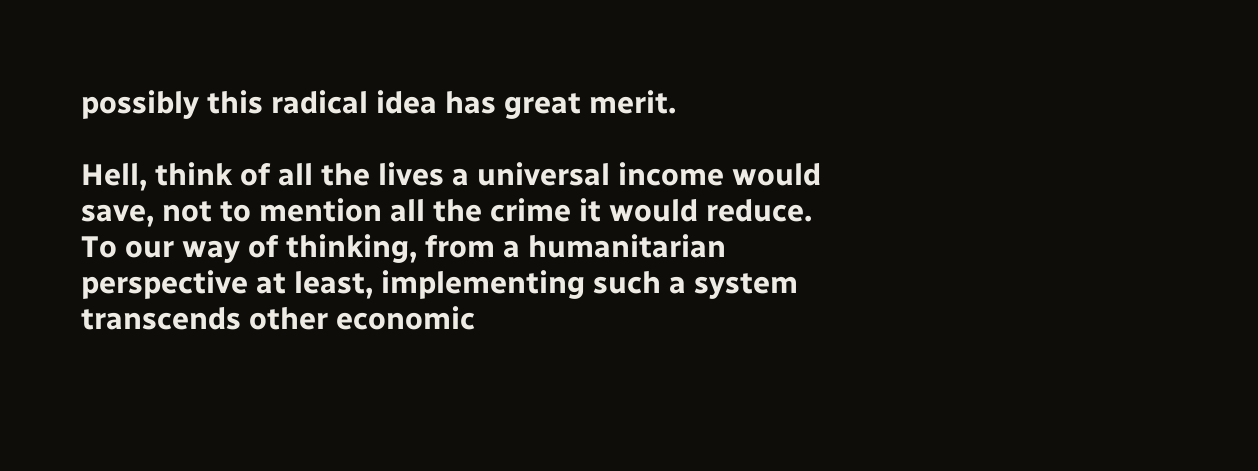possibly this radical idea has great merit.

Hell, think of all the lives a universal income would save, not to mention all the crime it would reduce. To our way of thinking, from a humanitarian perspective at least, implementing such a system transcends other economic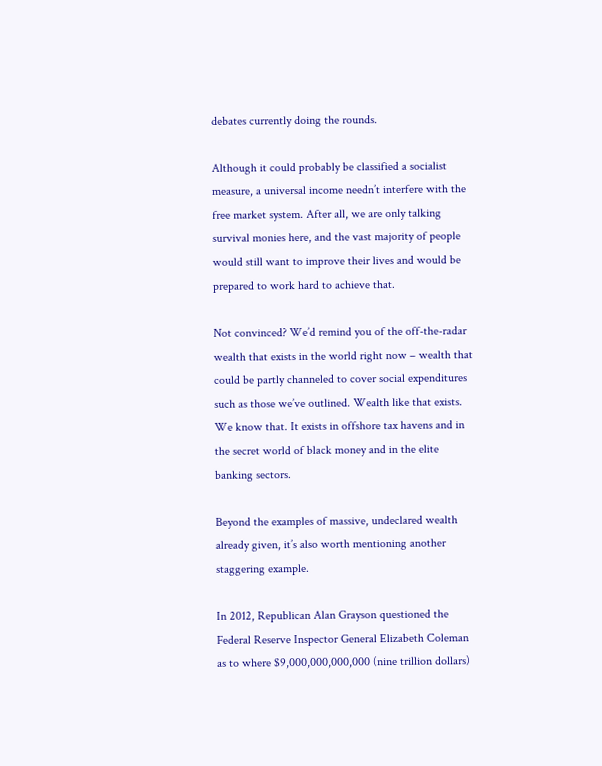debates currently doing the rounds.

Although it could probably be classified a socialist measure, a universal income needn’t interfere with the free market system. After all, we are only talking survival monies here, and the vast majority of people would still want to improve their lives and would be prepared to work hard to achieve that.

Not convinced? We’d remind you of the off-the-radar wealth that exists in the world right now – wealth that could be partly channeled to cover social expenditures such as those we’ve outlined. Wealth like that exists. We know that. It exists in offshore tax havens and in the secret world of black money and in the elite banking sectors.

Beyond the examples of massive, undeclared wealth already given, it’s also worth mentioning another staggering example.

In 2012, Republican Alan Grayson questioned the Federal Reserve Inspector General Elizabeth Coleman as to where $9,000,000,000,000 (nine trillion dollars)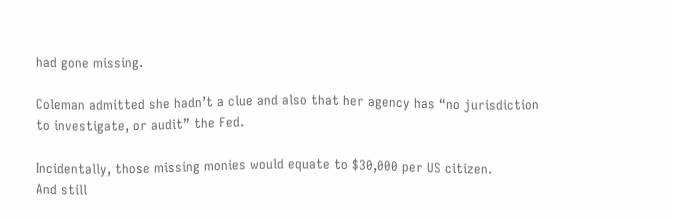had gone missing.

Coleman admitted she hadn’t a clue and also that her agency has “no jurisdiction to investigate, or audit” the Fed.

Incidentally, those missing monies would equate to $30,000 per US citizen.
And still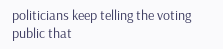politicians keep telling the voting public that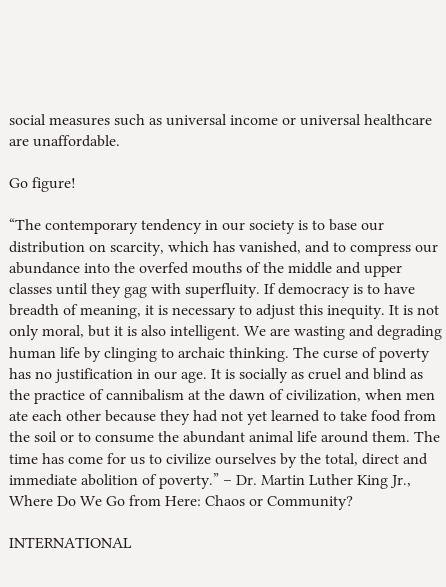social measures such as universal income or universal healthcare are unaffordable.

Go figure!

“The contemporary tendency in our society is to base our distribution on scarcity, which has vanished, and to compress our abundance into the overfed mouths of the middle and upper classes until they gag with superfluity. If democracy is to have breadth of meaning, it is necessary to adjust this inequity. It is not only moral, but it is also intelligent. We are wasting and degrading human life by clinging to archaic thinking. The curse of poverty has no justification in our age. It is socially as cruel and blind as the practice of cannibalism at the dawn of civilization, when men ate each other because they had not yet learned to take food from the soil or to consume the abundant animal life around them. The time has come for us to civilize ourselves by the total, direct and immediate abolition of poverty.” – Dr. Martin Luther King Jr., Where Do We Go from Here: Chaos or Community?

INTERNATIONAL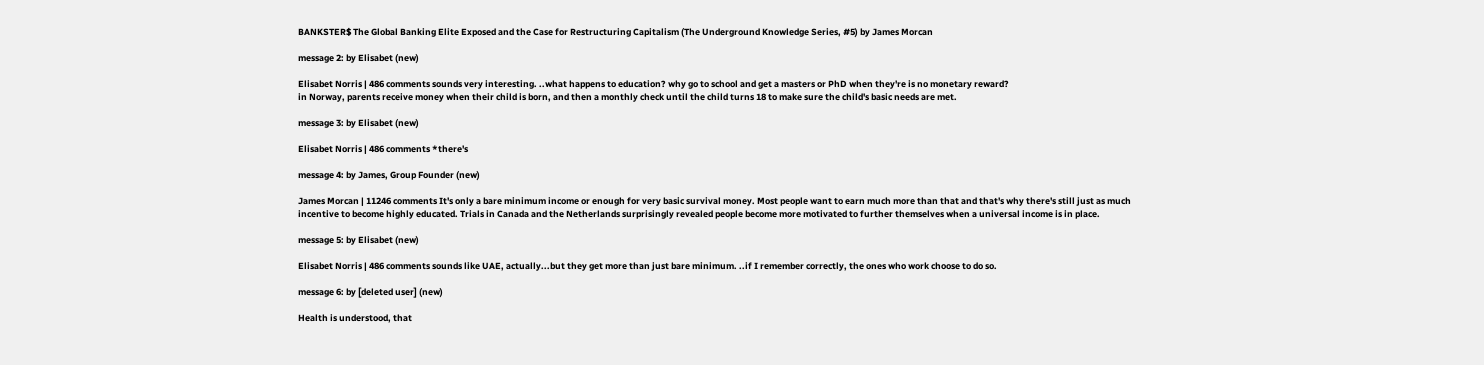BANKSTER$ The Global Banking Elite Exposed and the Case for Restructuring Capitalism (The Underground Knowledge Series, #5) by James Morcan

message 2: by Elisabet (new)

Elisabet Norris | 486 comments sounds very interesting. ..what happens to education? why go to school and get a masters or PhD when they're is no monetary reward?
in Norway, parents receive money when their child is born, and then a monthly check until the child turns 18 to make sure the child's basic needs are met.

message 3: by Elisabet (new)

Elisabet Norris | 486 comments *there's

message 4: by James, Group Founder (new)

James Morcan | 11246 comments It's only a bare minimum income or enough for very basic survival money. Most people want to earn much more than that and that's why there's still just as much incentive to become highly educated. Trials in Canada and the Netherlands surprisingly revealed people become more motivated to further themselves when a universal income is in place.

message 5: by Elisabet (new)

Elisabet Norris | 486 comments sounds like UAE, actually...but they get more than just bare minimum. ..if I remember correctly, the ones who work choose to do so.

message 6: by [deleted user] (new)

Health is understood, that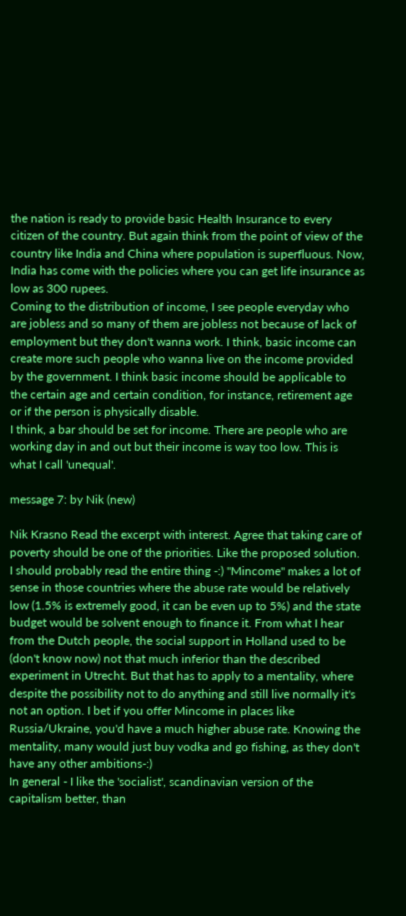the nation is ready to provide basic Health Insurance to every citizen of the country. But again think from the point of view of the country like India and China where population is superfluous. Now, India has come with the policies where you can get life insurance as low as 300 rupees.
Coming to the distribution of income, I see people everyday who are jobless and so many of them are jobless not because of lack of employment but they don't wanna work. I think, basic income can create more such people who wanna live on the income provided by the government. I think basic income should be applicable to the certain age and certain condition, for instance, retirement age or if the person is physically disable.
I think, a bar should be set for income. There are people who are working day in and out but their income is way too low. This is what I call 'unequal'.

message 7: by Nik (new)

Nik Krasno Read the excerpt with interest. Agree that taking care of poverty should be one of the priorities. Like the proposed solution. I should probably read the entire thing -:) "Mincome" makes a lot of sense in those countries where the abuse rate would be relatively low (1.5% is extremely good, it can be even up to 5%) and the state budget would be solvent enough to finance it. From what I hear from the Dutch people, the social support in Holland used to be (don't know now) not that much inferior than the described experiment in Utrecht. But that has to apply to a mentality, where despite the possibility not to do anything and still live normally it's not an option. I bet if you offer Mincome in places like Russia/Ukraine, you'd have a much higher abuse rate. Knowing the mentality, many would just buy vodka and go fishing, as they don't have any other ambitions-:)
In general - I like the 'socialist', scandinavian version of the capitalism better, than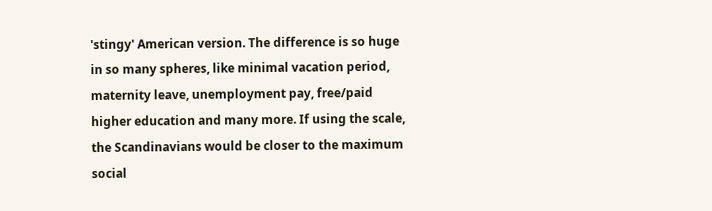'stingy' American version. The difference is so huge in so many spheres, like minimal vacation period, maternity leave, unemployment pay, free/paid higher education and many more. If using the scale, the Scandinavians would be closer to the maximum social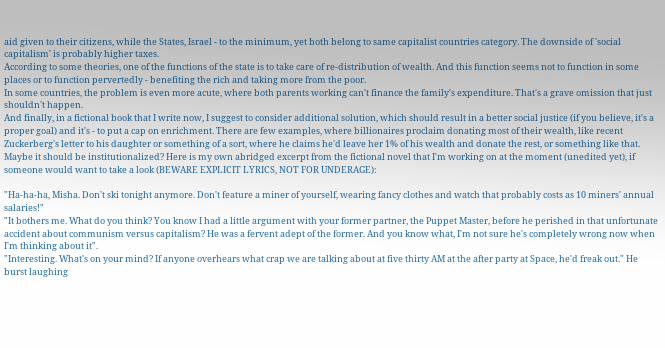aid given to their citizens, while the States, Israel - to the minimum, yet both belong to same capitalist countries category. The downside of 'social capitalism' is probably higher taxes.
According to some theories, one of the functions of the state is to take care of re-distribution of wealth. And this function seems not to function in some places or to function pervertedly - benefiting the rich and taking more from the poor.
In some countries, the problem is even more acute, where both parents working can't finance the family's expenditure. That's a grave omission that just shouldn't happen.
And finally, in a fictional book that I write now, I suggest to consider additional solution, which should result in a better social justice (if you believe, it's a proper goal) and it's - to put a cap on enrichment. There are few examples, where billionaires proclaim donating most of their wealth, like recent Zuckerberg's letter to his daughter or something of a sort, where he claims he'd leave her 1% of his wealth and donate the rest, or something like that. Maybe it should be institutionalized? Here is my own abridged excerpt from the fictional novel that I'm working on at the moment (unedited yet), if someone would want to take a look (BEWARE EXPLICIT LYRICS, NOT FOR UNDERAGE):

"Ha-ha-ha, Misha. Don't ski tonight anymore. Don't feature a miner of yourself, wearing fancy clothes and watch that probably costs as 10 miners' annual salaries!"
"It bothers me. What do you think? You know I had a little argument with your former partner, the Puppet Master, before he perished in that unfortunate accident about communism versus capitalism? He was a fervent adept of the former. And you know what, I'm not sure he's completely wrong now when I'm thinking about it".
"Interesting. What's on your mind? If anyone overhears what crap we are talking about at five thirty AM at the after party at Space, he'd freak out." He burst laughing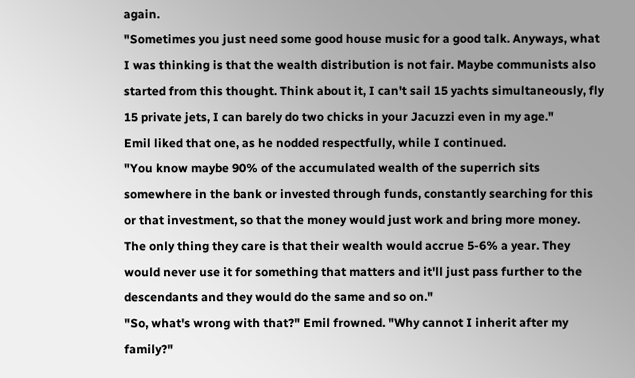again.
"Sometimes you just need some good house music for a good talk. Anyways, what I was thinking is that the wealth distribution is not fair. Maybe communists also started from this thought. Think about it, I can't sail 15 yachts simultaneously, fly 15 private jets, I can barely do two chicks in your Jacuzzi even in my age."
Emil liked that one, as he nodded respectfully, while I continued.
"You know maybe 90% of the accumulated wealth of the superrich sits somewhere in the bank or invested through funds, constantly searching for this or that investment, so that the money would just work and bring more money. The only thing they care is that their wealth would accrue 5-6% a year. They would never use it for something that matters and it'll just pass further to the descendants and they would do the same and so on."
"So, what's wrong with that?" Emil frowned. "Why cannot I inherit after my family?"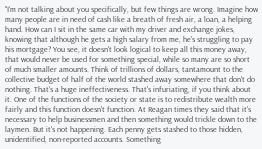"I'm not talking about you specifically, but few things are wrong. Imagine how many people are in need of cash like a breath of fresh air, a loan, a helping hand. How can I sit in the same car with my driver and exchange jokes, knowing that although he gets a high salary from me, he's struggling to pay his mortgage? You see, it doesn't look logical to keep all this money away, that would never be used for something special, while so many are so short of much smaller amounts. Think of trillions of dollars, tantamount to the collective budget of half of the world stashed away somewhere that don't do nothing. That's a huge ineffectiveness. That's infuriating, if you think about it. One of the functions of the society or state is to redistribute wealth more fairly and this function doesn't function. At Reagan times they said that it's necessary to help businessmen and then something would trickle down to the laymen. But it's not happening. Each penny gets stashed to those hidden, unidentified, non-reported accounts. Something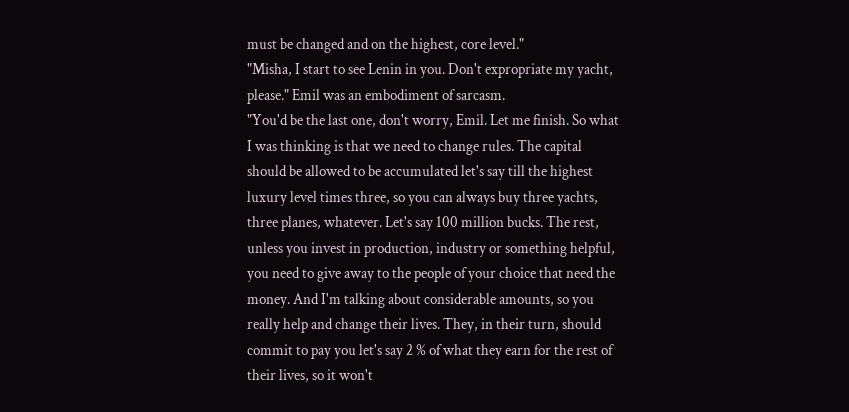must be changed and on the highest, core level."
"Misha, I start to see Lenin in you. Don't expropriate my yacht, please." Emil was an embodiment of sarcasm.
"You'd be the last one, don't worry, Emil. Let me finish. So what I was thinking is that we need to change rules. The capital should be allowed to be accumulated let's say till the highest luxury level times three, so you can always buy three yachts, three planes, whatever. Let's say 100 million bucks. The rest, unless you invest in production, industry or something helpful, you need to give away to the people of your choice that need the money. And I'm talking about considerable amounts, so you really help and change their lives. They, in their turn, should commit to pay you let's say 2 % of what they earn for the rest of their lives, so it won't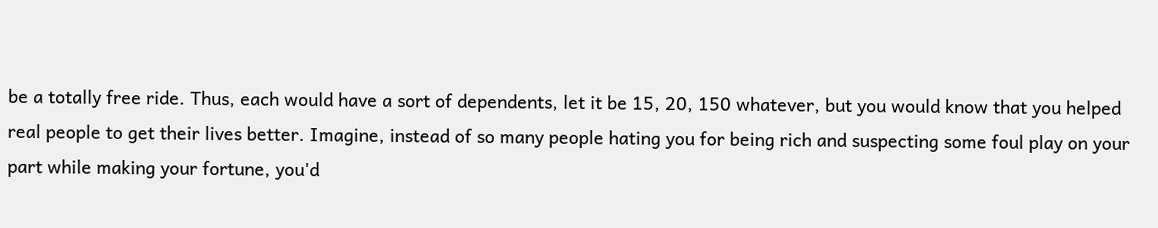be a totally free ride. Thus, each would have a sort of dependents, let it be 15, 20, 150 whatever, but you would know that you helped real people to get their lives better. Imagine, instead of so many people hating you for being rich and suspecting some foul play on your part while making your fortune, you'd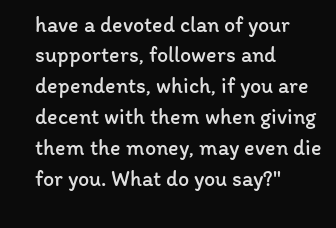have a devoted clan of your supporters, followers and dependents, which, if you are decent with them when giving them the money, may even die for you. What do you say?"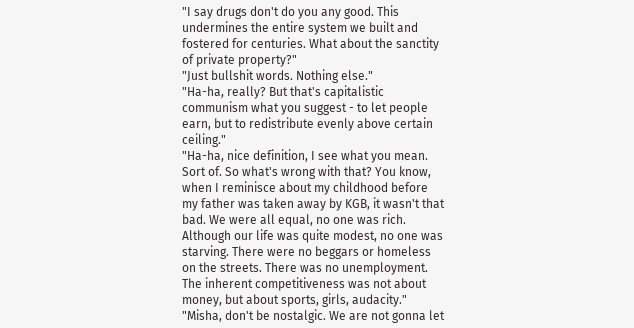"I say drugs don't do you any good. This undermines the entire system we built and fostered for centuries. What about the sanctity of private property?"
"Just bullshit words. Nothing else."
"Ha-ha, really? But that's capitalistic communism what you suggest - to let people earn, but to redistribute evenly above certain ceiling."
"Ha-ha, nice definition, I see what you mean. Sort of. So what's wrong with that? You know, when I reminisce about my childhood before my father was taken away by KGB, it wasn't that bad. We were all equal, no one was rich. Although our life was quite modest, no one was starving. There were no beggars or homeless on the streets. There was no unemployment. The inherent competitiveness was not about money, but about sports, girls, audacity."
"Misha, don't be nostalgic. We are not gonna let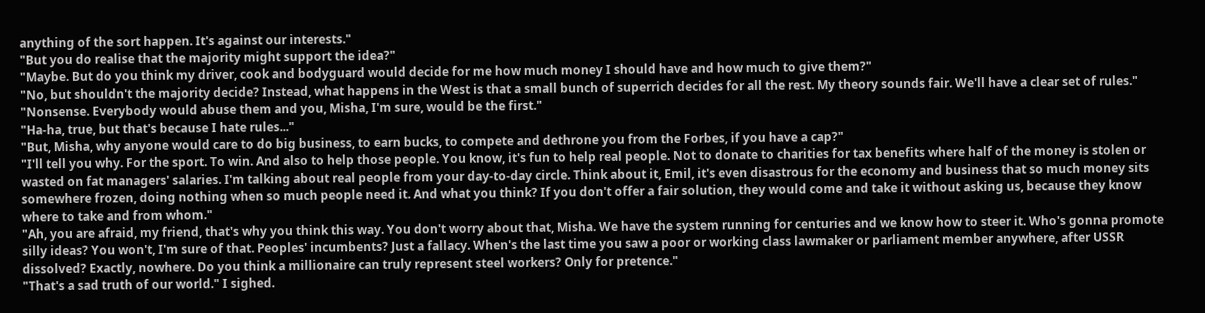anything of the sort happen. It's against our interests."
"But you do realise that the majority might support the idea?"
"Maybe. But do you think my driver, cook and bodyguard would decide for me how much money I should have and how much to give them?"
"No, but shouldn't the majority decide? Instead, what happens in the West is that a small bunch of superrich decides for all the rest. My theory sounds fair. We'll have a clear set of rules."
"Nonsense. Everybody would abuse them and you, Misha, I'm sure, would be the first."
"Ha-ha, true, but that's because I hate rules..."
"But, Misha, why anyone would care to do big business, to earn bucks, to compete and dethrone you from the Forbes, if you have a cap?"
"I'll tell you why. For the sport. To win. And also to help those people. You know, it's fun to help real people. Not to donate to charities for tax benefits where half of the money is stolen or wasted on fat managers' salaries. I'm talking about real people from your day-to-day circle. Think about it, Emil, it's even disastrous for the economy and business that so much money sits somewhere frozen, doing nothing when so much people need it. And what you think? If you don't offer a fair solution, they would come and take it without asking us, because they know where to take and from whom."
"Ah, you are afraid, my friend, that's why you think this way. You don't worry about that, Misha. We have the system running for centuries and we know how to steer it. Who's gonna promote silly ideas? You won't, I'm sure of that. Peoples' incumbents? Just a fallacy. When's the last time you saw a poor or working class lawmaker or parliament member anywhere, after USSR dissolved? Exactly, nowhere. Do you think a millionaire can truly represent steel workers? Only for pretence."
"That's a sad truth of our world." I sighed.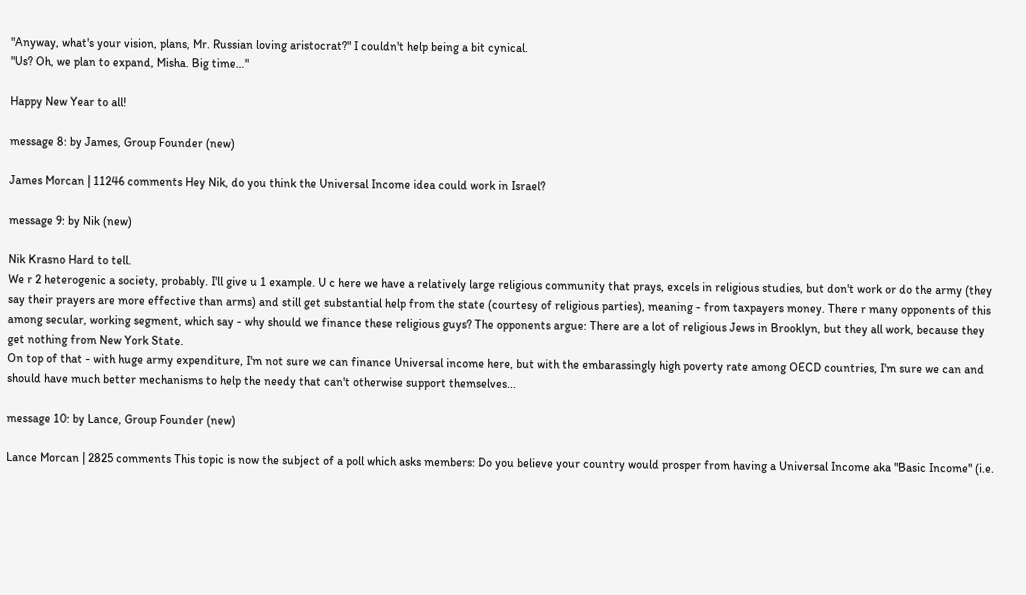"Anyway, what's your vision, plans, Mr. Russian loving aristocrat?" I couldn't help being a bit cynical.
"Us? Oh, we plan to expand, Misha. Big time…"

Happy New Year to all!

message 8: by James, Group Founder (new)

James Morcan | 11246 comments Hey Nik, do you think the Universal Income idea could work in Israel?

message 9: by Nik (new)

Nik Krasno Hard to tell.
We r 2 heterogenic a society, probably. I'll give u 1 example. U c here we have a relatively large religious community that prays, excels in religious studies, but don't work or do the army (they say their prayers are more effective than arms) and still get substantial help from the state (courtesy of religious parties), meaning - from taxpayers money. There r many opponents of this among secular, working segment, which say - why should we finance these religious guys? The opponents argue: There are a lot of religious Jews in Brooklyn, but they all work, because they get nothing from New York State.
On top of that - with huge army expenditure, I'm not sure we can finance Universal income here, but with the embarassingly high poverty rate among OECD countries, I'm sure we can and should have much better mechanisms to help the needy that can't otherwise support themselves...

message 10: by Lance, Group Founder (new)

Lance Morcan | 2825 comments This topic is now the subject of a poll which asks members: Do you believe your country would prosper from having a Universal Income aka "Basic Income" (i.e.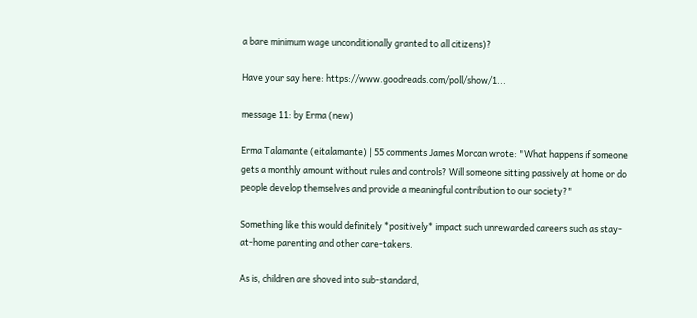a bare minimum wage unconditionally granted to all citizens)?

Have your say here: https://www.goodreads.com/poll/show/1...

message 11: by Erma (new)

Erma Talamante (eitalamante) | 55 comments James Morcan wrote: "What happens if someone gets a monthly amount without rules and controls? Will someone sitting passively at home or do people develop themselves and provide a meaningful contribution to our society?"

Something like this would definitely *positively* impact such unrewarded careers such as stay-at-home parenting and other care-takers.

As is, children are shoved into sub-standard,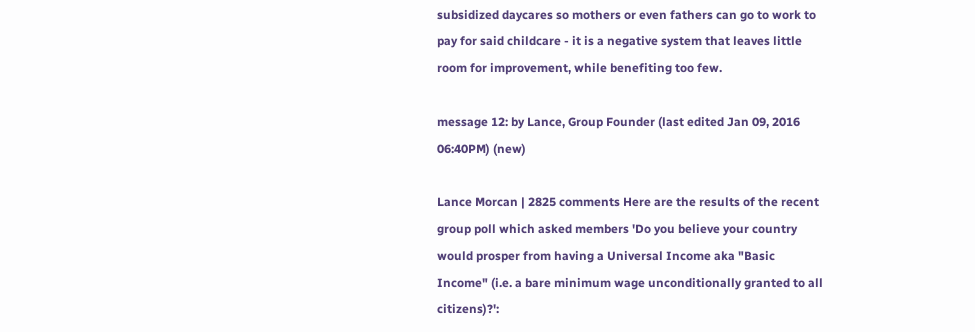subsidized daycares so mothers or even fathers can go to work to pay for said childcare - it is a negative system that leaves little room for improvement, while benefiting too few.

message 12: by Lance, Group Founder (last edited Jan 09, 2016 06:40PM) (new)

Lance Morcan | 2825 comments Here are the results of the recent group poll which asked members 'Do you believe your country would prosper from having a Universal Income aka "Basic Income" (i.e. a bare minimum wage unconditionally granted to all citizens)?':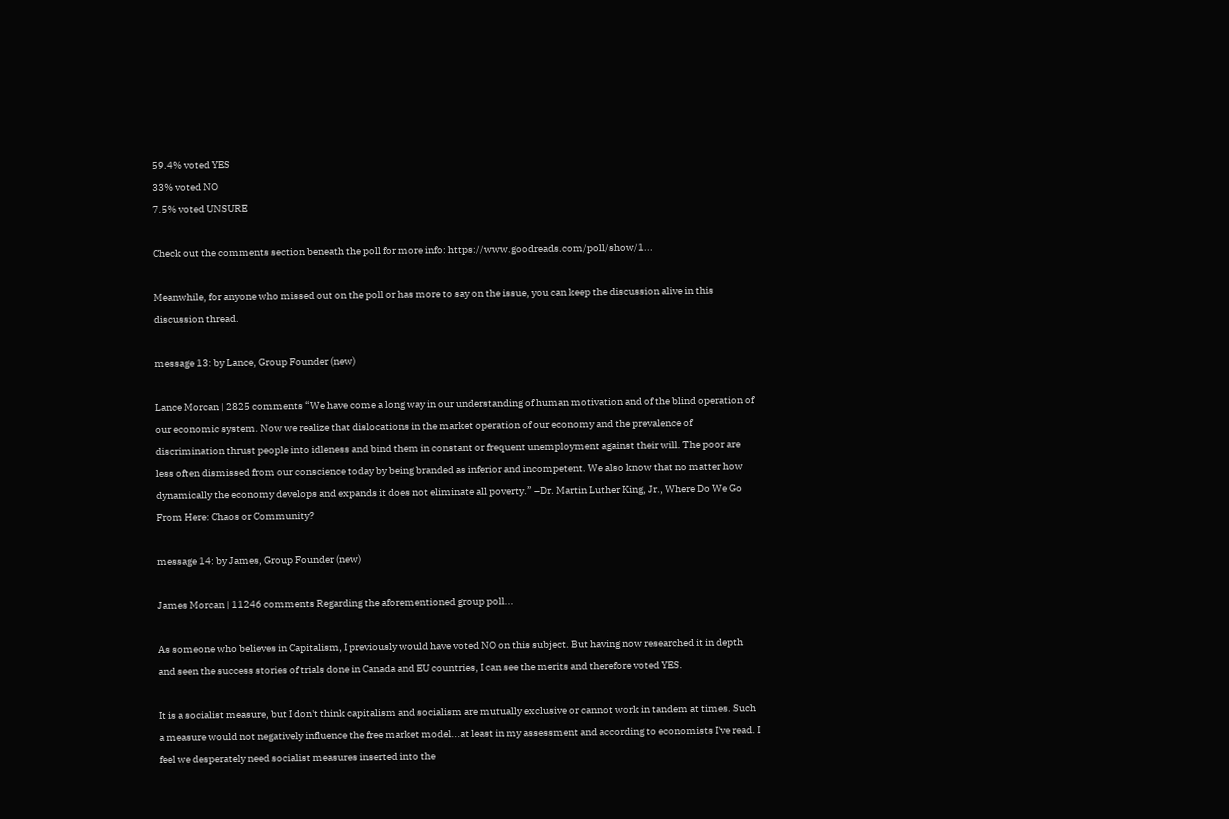59.4% voted YES
33% voted NO
7.5% voted UNSURE

Check out the comments section beneath the poll for more info: https://www.goodreads.com/poll/show/1...

Meanwhile, for anyone who missed out on the poll or has more to say on the issue, you can keep the discussion alive in this discussion thread.

message 13: by Lance, Group Founder (new)

Lance Morcan | 2825 comments “We have come a long way in our understanding of human motivation and of the blind operation of our economic system. Now we realize that dislocations in the market operation of our economy and the prevalence of discrimination thrust people into idleness and bind them in constant or frequent unemployment against their will. The poor are less often dismissed from our conscience today by being branded as inferior and incompetent. We also know that no matter how dynamically the economy develops and expands it does not eliminate all poverty.” –Dr. Martin Luther King, Jr., Where Do We Go From Here: Chaos or Community?

message 14: by James, Group Founder (new)

James Morcan | 11246 comments Regarding the aforementioned group poll...

As someone who believes in Capitalism, I previously would have voted NO on this subject. But having now researched it in depth and seen the success stories of trials done in Canada and EU countries, I can see the merits and therefore voted YES.

It is a socialist measure, but I don't think capitalism and socialism are mutually exclusive or cannot work in tandem at times. Such a measure would not negatively influence the free market model...at least in my assessment and according to economists I've read. I feel we desperately need socialist measures inserted into the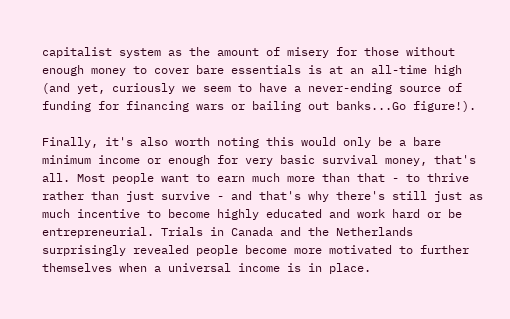capitalist system as the amount of misery for those without enough money to cover bare essentials is at an all-time high (and yet, curiously we seem to have a never-ending source of funding for financing wars or bailing out banks...Go figure!).

Finally, it's also worth noting this would only be a bare minimum income or enough for very basic survival money, that's all. Most people want to earn much more than that - to thrive rather than just survive - and that's why there's still just as much incentive to become highly educated and work hard or be entrepreneurial. Trials in Canada and the Netherlands surprisingly revealed people become more motivated to further themselves when a universal income is in place.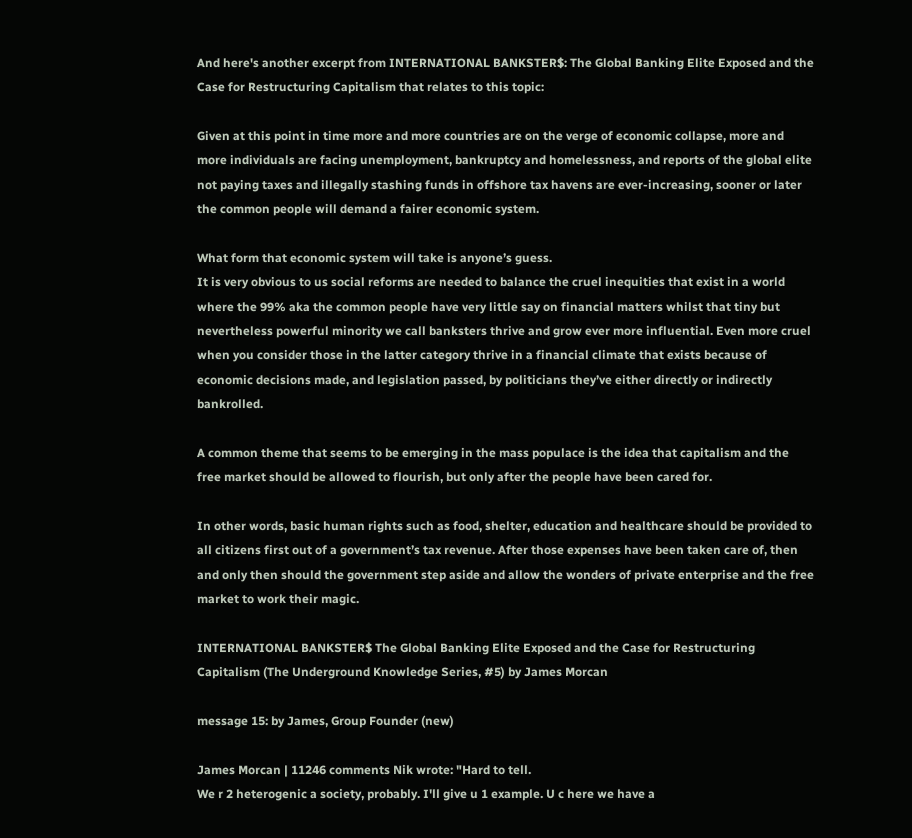And here's another excerpt from INTERNATIONAL BANKSTER$: The Global Banking Elite Exposed and the Case for Restructuring Capitalism that relates to this topic:

Given at this point in time more and more countries are on the verge of economic collapse, more and more individuals are facing unemployment, bankruptcy and homelessness, and reports of the global elite not paying taxes and illegally stashing funds in offshore tax havens are ever-increasing, sooner or later the common people will demand a fairer economic system.

What form that economic system will take is anyone’s guess.
It is very obvious to us social reforms are needed to balance the cruel inequities that exist in a world where the 99% aka the common people have very little say on financial matters whilst that tiny but nevertheless powerful minority we call banksters thrive and grow ever more influential. Even more cruel when you consider those in the latter category thrive in a financial climate that exists because of economic decisions made, and legislation passed, by politicians they’ve either directly or indirectly bankrolled.

A common theme that seems to be emerging in the mass populace is the idea that capitalism and the free market should be allowed to flourish, but only after the people have been cared for.

In other words, basic human rights such as food, shelter, education and healthcare should be provided to all citizens first out of a government’s tax revenue. After those expenses have been taken care of, then and only then should the government step aside and allow the wonders of private enterprise and the free market to work their magic.

INTERNATIONAL BANKSTER$ The Global Banking Elite Exposed and the Case for Restructuring Capitalism (The Underground Knowledge Series, #5) by James Morcan

message 15: by James, Group Founder (new)

James Morcan | 11246 comments Nik wrote: "Hard to tell.
We r 2 heterogenic a society, probably. I'll give u 1 example. U c here we have a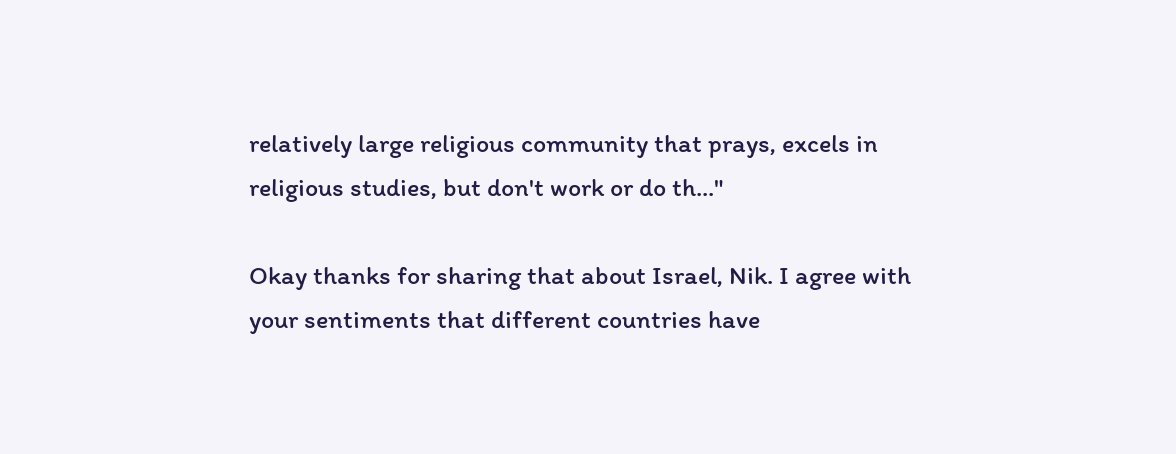relatively large religious community that prays, excels in religious studies, but don't work or do th..."

Okay thanks for sharing that about Israel, Nik. I agree with your sentiments that different countries have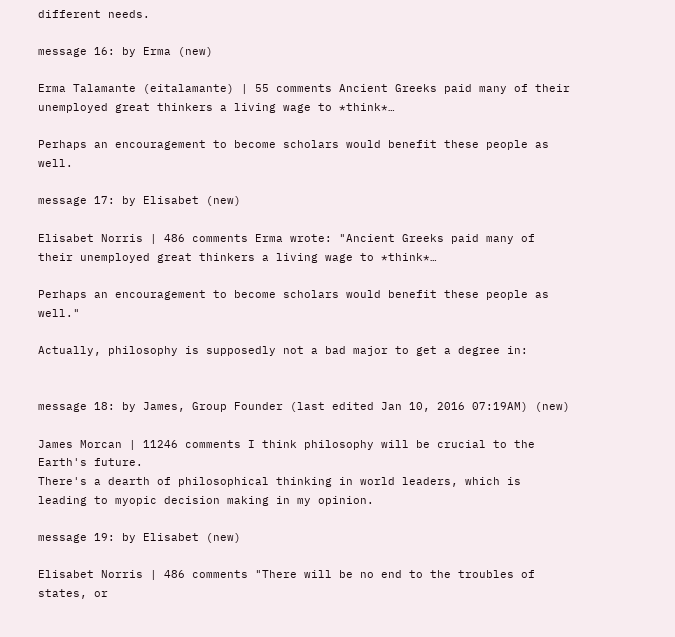different needs.

message 16: by Erma (new)

Erma Talamante (eitalamante) | 55 comments Ancient Greeks paid many of their unemployed great thinkers a living wage to *think*…

Perhaps an encouragement to become scholars would benefit these people as well.

message 17: by Elisabet (new)

Elisabet Norris | 486 comments Erma wrote: "Ancient Greeks paid many of their unemployed great thinkers a living wage to *think*…

Perhaps an encouragement to become scholars would benefit these people as well."

Actually, philosophy is supposedly not a bad major to get a degree in:


message 18: by James, Group Founder (last edited Jan 10, 2016 07:19AM) (new)

James Morcan | 11246 comments I think philosophy will be crucial to the Earth's future.
There's a dearth of philosophical thinking in world leaders, which is leading to myopic decision making in my opinion.

message 19: by Elisabet (new)

Elisabet Norris | 486 comments "There will be no end to the troubles of states, or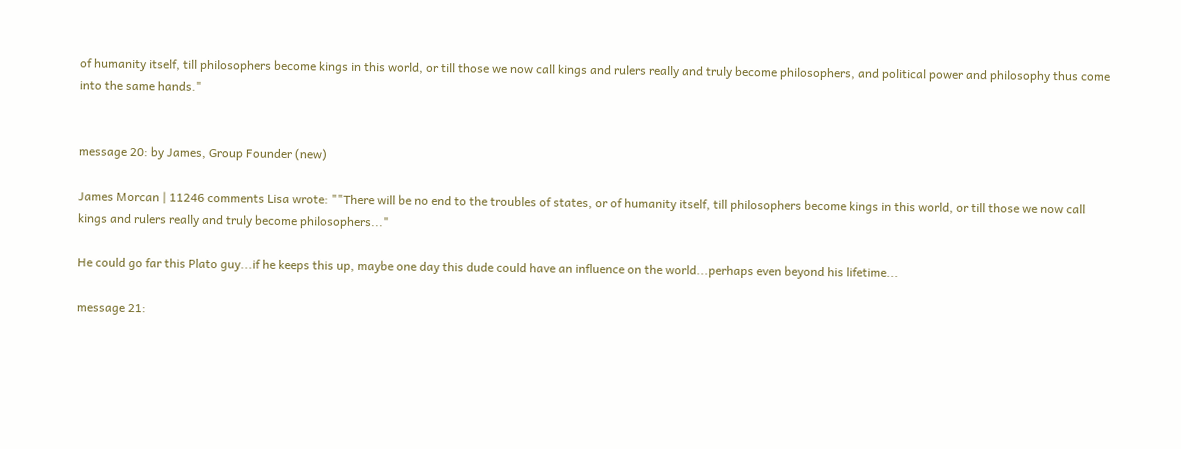of humanity itself, till philosophers become kings in this world, or till those we now call kings and rulers really and truly become philosophers, and political power and philosophy thus come into the same hands."


message 20: by James, Group Founder (new)

James Morcan | 11246 comments Lisa wrote: ""There will be no end to the troubles of states, or of humanity itself, till philosophers become kings in this world, or till those we now call kings and rulers really and truly become philosophers..."

He could go far this Plato guy...if he keeps this up, maybe one day this dude could have an influence on the world...perhaps even beyond his lifetime...

message 21: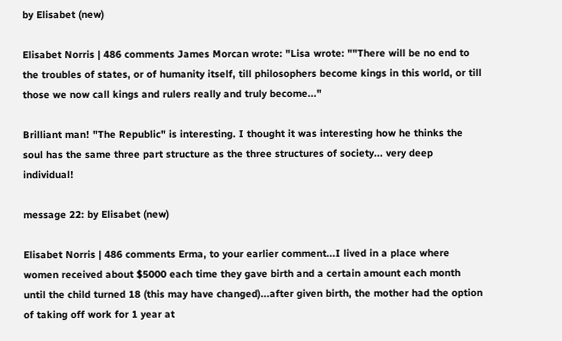by Elisabet (new)

Elisabet Norris | 486 comments James Morcan wrote: "Lisa wrote: ""There will be no end to the troubles of states, or of humanity itself, till philosophers become kings in this world, or till those we now call kings and rulers really and truly become..."

Brilliant man! "The Republic" is interesting. I thought it was interesting how he thinks the soul has the same three part structure as the three structures of society... very deep individual!

message 22: by Elisabet (new)

Elisabet Norris | 486 comments Erma, to your earlier comment...I lived in a place where women received about $5000 each time they gave birth and a certain amount each month until the child turned 18 (this may have changed)...after given birth, the mother had the option of taking off work for 1 year at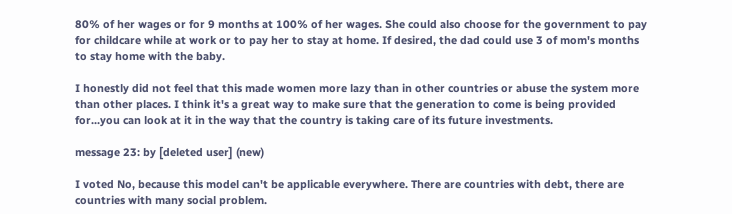80% of her wages or for 9 months at 100% of her wages. She could also choose for the government to pay for childcare while at work or to pay her to stay at home. If desired, the dad could use 3 of mom's months to stay home with the baby.

I honestly did not feel that this made women more lazy than in other countries or abuse the system more than other places. I think it's a great way to make sure that the generation to come is being provided for...you can look at it in the way that the country is taking care of its future investments.

message 23: by [deleted user] (new)

I voted No, because this model can't be applicable everywhere. There are countries with debt, there are countries with many social problem.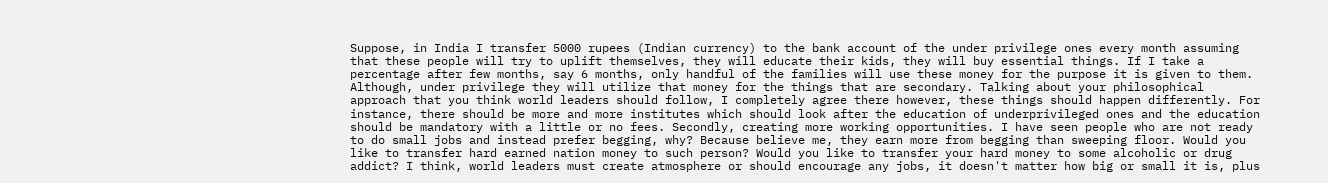Suppose, in India I transfer 5000 rupees (Indian currency) to the bank account of the under privilege ones every month assuming that these people will try to uplift themselves, they will educate their kids, they will buy essential things. If I take a percentage after few months, say 6 months, only handful of the families will use these money for the purpose it is given to them. Although, under privilege they will utilize that money for the things that are secondary. Talking about your philosophical approach that you think world leaders should follow, I completely agree there however, these things should happen differently. For instance, there should be more and more institutes which should look after the education of underprivileged ones and the education should be mandatory with a little or no fees. Secondly, creating more working opportunities. I have seen people who are not ready to do small jobs and instead prefer begging, why? Because believe me, they earn more from begging than sweeping floor. Would you like to transfer hard earned nation money to such person? Would you like to transfer your hard money to some alcoholic or drug addict? I think, world leaders must create atmosphere or should encourage any jobs, it doesn't matter how big or small it is, plus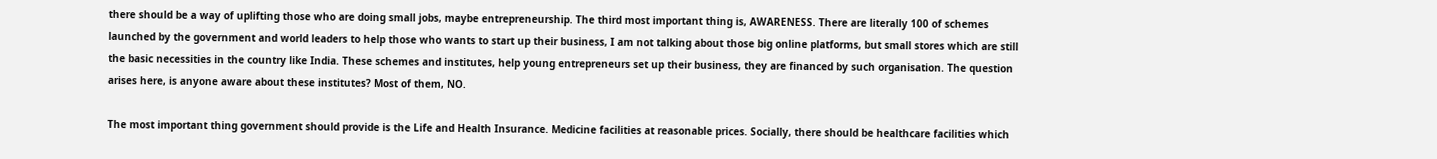there should be a way of uplifting those who are doing small jobs, maybe entrepreneurship. The third most important thing is, AWARENESS. There are literally 100 of schemes launched by the government and world leaders to help those who wants to start up their business, I am not talking about those big online platforms, but small stores which are still the basic necessities in the country like India. These schemes and institutes, help young entrepreneurs set up their business, they are financed by such organisation. The question arises here, is anyone aware about these institutes? Most of them, NO.

The most important thing government should provide is the Life and Health Insurance. Medicine facilities at reasonable prices. Socially, there should be healthcare facilities which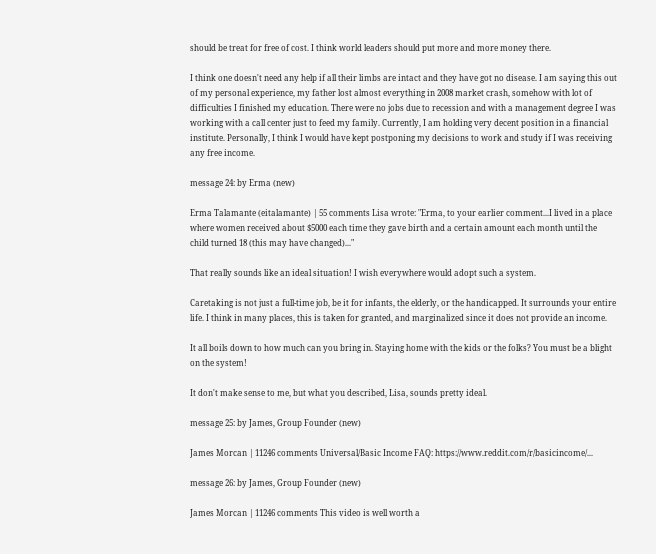should be treat for free of cost. I think world leaders should put more and more money there.

I think one doesn't need any help if all their limbs are intact and they have got no disease. I am saying this out of my personal experience, my father lost almost everything in 2008 market crash, somehow with lot of difficulties I finished my education. There were no jobs due to recession and with a management degree I was working with a call center just to feed my family. Currently, I am holding very decent position in a financial institute. Personally, I think I would have kept postponing my decisions to work and study if I was receiving any free income.

message 24: by Erma (new)

Erma Talamante (eitalamante) | 55 comments Lisa wrote: "Erma, to your earlier comment...I lived in a place where women received about $5000 each time they gave birth and a certain amount each month until the child turned 18 (this may have changed)..."

That really sounds like an ideal situation! I wish everywhere would adopt such a system.

Caretaking is not just a full-time job, be it for infants, the elderly, or the handicapped. It surrounds your entire life. I think in many places, this is taken for granted, and marginalized since it does not provide an income.

It all boils down to how much can you bring in. Staying home with the kids or the folks? You must be a blight on the system!

It don't make sense to me, but what you described, Lisa, sounds pretty ideal.

message 25: by James, Group Founder (new)

James Morcan | 11246 comments Universal/Basic Income FAQ: https://www.reddit.com/r/basicincome/...

message 26: by James, Group Founder (new)

James Morcan | 11246 comments This video is well worth a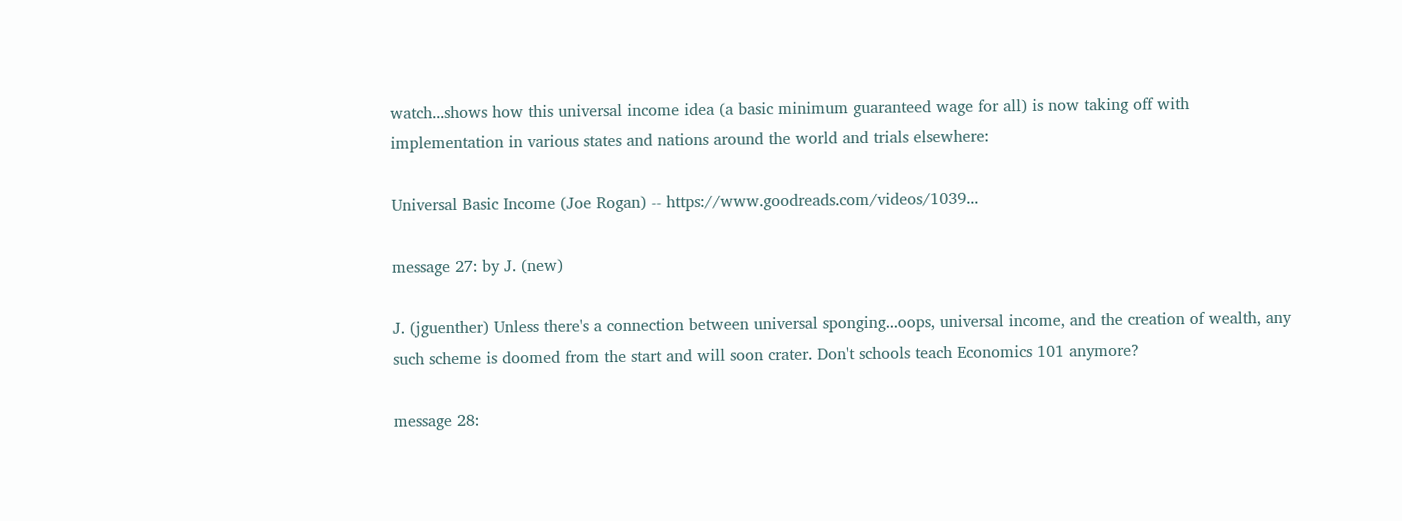watch...shows how this universal income idea (a basic minimum guaranteed wage for all) is now taking off with implementation in various states and nations around the world and trials elsewhere:

Universal Basic Income (Joe Rogan) -- https://www.goodreads.com/videos/1039...

message 27: by J. (new)

J. (jguenther) Unless there's a connection between universal sponging...oops, universal income, and the creation of wealth, any such scheme is doomed from the start and will soon crater. Don't schools teach Economics 101 anymore?

message 28: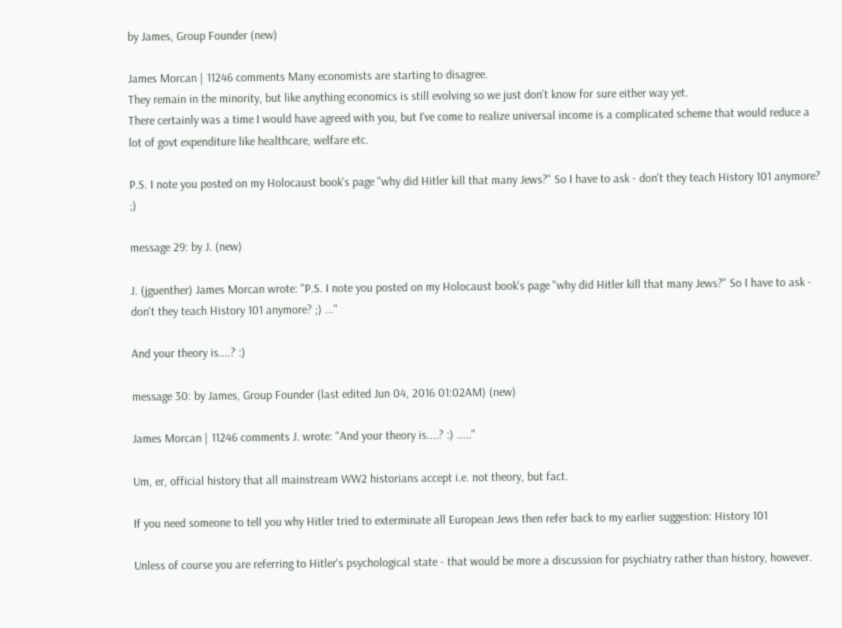by James, Group Founder (new)

James Morcan | 11246 comments Many economists are starting to disagree.
They remain in the minority, but like anything economics is still evolving so we just don't know for sure either way yet.
There certainly was a time I would have agreed with you, but I've come to realize universal income is a complicated scheme that would reduce a lot of govt expenditure like healthcare, welfare etc.

P.S. I note you posted on my Holocaust book's page "why did Hitler kill that many Jews?" So I have to ask - don't they teach History 101 anymore? ;)

message 29: by J. (new)

J. (jguenther) James Morcan wrote: "P.S. I note you posted on my Holocaust book's page "why did Hitler kill that many Jews?" So I have to ask - don't they teach History 101 anymore? ;) ..."

And your theory is....? :)

message 30: by James, Group Founder (last edited Jun 04, 2016 01:02AM) (new)

James Morcan | 11246 comments J. wrote: "And your theory is....? :) ....."

Um, er, official history that all mainstream WW2 historians accept i.e. not theory, but fact.

If you need someone to tell you why Hitler tried to exterminate all European Jews then refer back to my earlier suggestion: History 101

Unless of course you are referring to Hitler's psychological state - that would be more a discussion for psychiatry rather than history, however.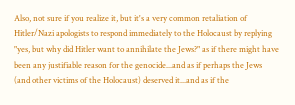Also, not sure if you realize it, but it's a very common retaliation of Hitler/Nazi apologists to respond immediately to the Holocaust by replying "yes, but why did Hitler want to annihilate the Jews?" as if there might have been any justifiable reason for the genocide...and as if perhaps the Jews (and other victims of the Holocaust) deserved it...and as if the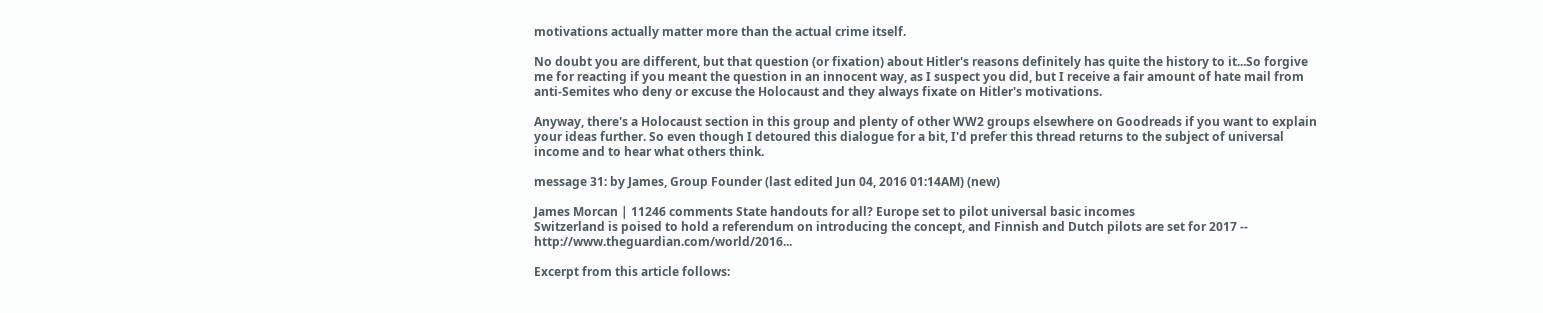motivations actually matter more than the actual crime itself.

No doubt you are different, but that question (or fixation) about Hitler's reasons definitely has quite the history to it...So forgive me for reacting if you meant the question in an innocent way, as I suspect you did, but I receive a fair amount of hate mail from anti-Semites who deny or excuse the Holocaust and they always fixate on Hitler's motivations.

Anyway, there's a Holocaust section in this group and plenty of other WW2 groups elsewhere on Goodreads if you want to explain your ideas further. So even though I detoured this dialogue for a bit, I'd prefer this thread returns to the subject of universal income and to hear what others think.

message 31: by James, Group Founder (last edited Jun 04, 2016 01:14AM) (new)

James Morcan | 11246 comments State handouts for all? Europe set to pilot universal basic incomes
Switzerland is poised to hold a referendum on introducing the concept, and Finnish and Dutch pilots are set for 2017 -- http://www.theguardian.com/world/2016...

Excerpt from this article follows: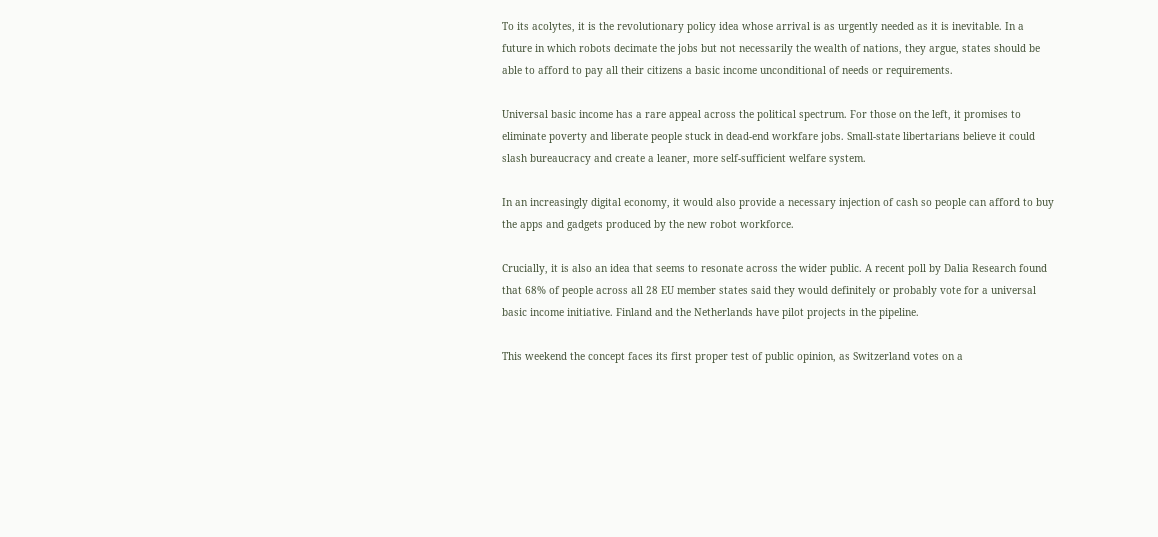To its acolytes, it is the revolutionary policy idea whose arrival is as urgently needed as it is inevitable. In a future in which robots decimate the jobs but not necessarily the wealth of nations, they argue, states should be able to afford to pay all their citizens a basic income unconditional of needs or requirements.

Universal basic income has a rare appeal across the political spectrum. For those on the left, it promises to eliminate poverty and liberate people stuck in dead-end workfare jobs. Small-state libertarians believe it could slash bureaucracy and create a leaner, more self-sufficient welfare system.

In an increasingly digital economy, it would also provide a necessary injection of cash so people can afford to buy the apps and gadgets produced by the new robot workforce.

Crucially, it is also an idea that seems to resonate across the wider public. A recent poll by Dalia Research found that 68% of people across all 28 EU member states said they would definitely or probably vote for a universal basic income initiative. Finland and the Netherlands have pilot projects in the pipeline.

This weekend the concept faces its first proper test of public opinion, as Switzerland votes on a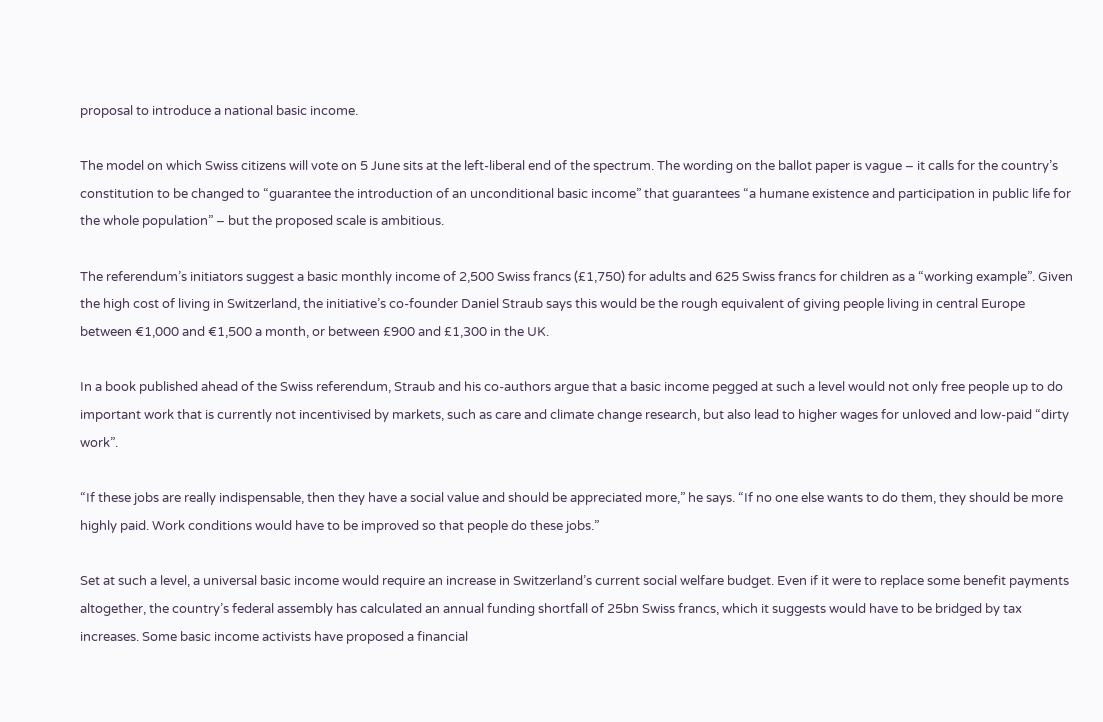proposal to introduce a national basic income.

The model on which Swiss citizens will vote on 5 June sits at the left-liberal end of the spectrum. The wording on the ballot paper is vague – it calls for the country’s constitution to be changed to “guarantee the introduction of an unconditional basic income” that guarantees “a humane existence and participation in public life for the whole population” – but the proposed scale is ambitious.

The referendum’s initiators suggest a basic monthly income of 2,500 Swiss francs (£1,750) for adults and 625 Swiss francs for children as a “working example”. Given the high cost of living in Switzerland, the initiative’s co-founder Daniel Straub says this would be the rough equivalent of giving people living in central Europe between €1,000 and €1,500 a month, or between £900 and £1,300 in the UK.

In a book published ahead of the Swiss referendum, Straub and his co-authors argue that a basic income pegged at such a level would not only free people up to do important work that is currently not incentivised by markets, such as care and climate change research, but also lead to higher wages for unloved and low-paid “dirty work”.

“If these jobs are really indispensable, then they have a social value and should be appreciated more,” he says. “If no one else wants to do them, they should be more highly paid. Work conditions would have to be improved so that people do these jobs.”

Set at such a level, a universal basic income would require an increase in Switzerland’s current social welfare budget. Even if it were to replace some benefit payments altogether, the country’s federal assembly has calculated an annual funding shortfall of 25bn Swiss francs, which it suggests would have to be bridged by tax increases. Some basic income activists have proposed a financial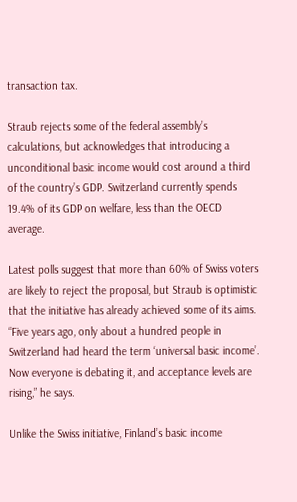transaction tax.

Straub rejects some of the federal assembly’s calculations, but acknowledges that introducing a unconditional basic income would cost around a third of the country’s GDP. Switzerland currently spends 19.4% of its GDP on welfare, less than the OECD average.

Latest polls suggest that more than 60% of Swiss voters are likely to reject the proposal, but Straub is optimistic that the initiative has already achieved some of its aims. “Five years ago, only about a hundred people in Switzerland had heard the term ‘universal basic income’. Now everyone is debating it, and acceptance levels are rising,” he says.

Unlike the Swiss initiative, Finland’s basic income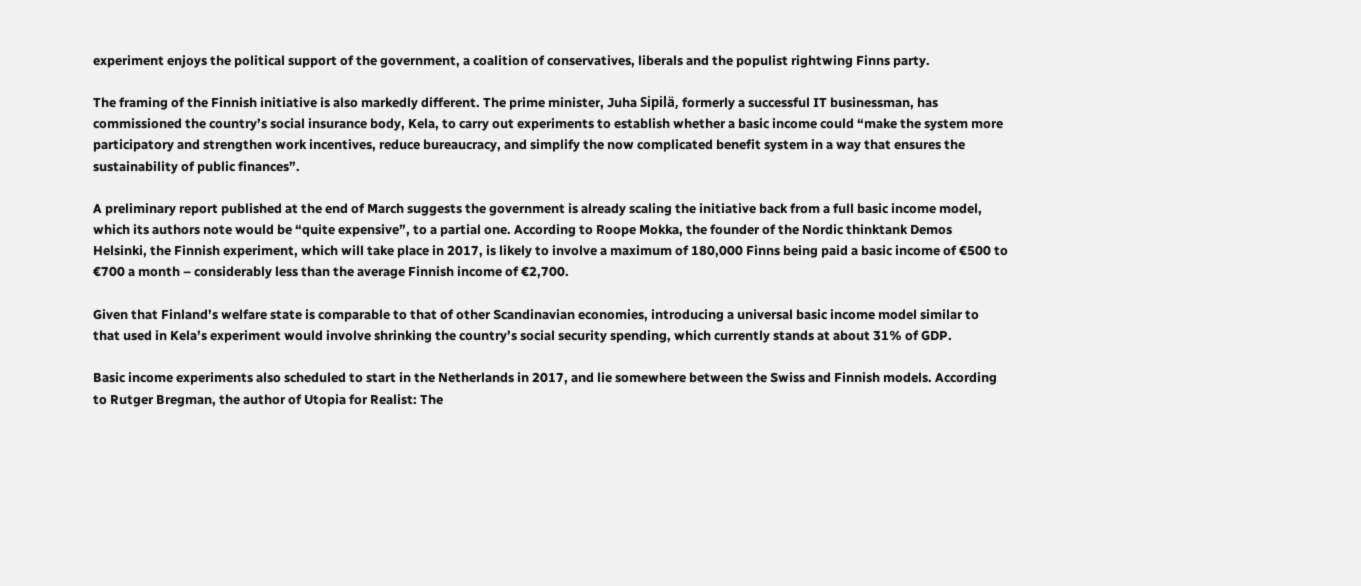experiment enjoys the political support of the government, a coalition of conservatives, liberals and the populist rightwing Finns party.

The framing of the Finnish initiative is also markedly different. The prime minister, Juha Sipilä, formerly a successful IT businessman, has commissioned the country’s social insurance body, Kela, to carry out experiments to establish whether a basic income could “make the system more participatory and strengthen work incentives, reduce bureaucracy, and simplify the now complicated benefit system in a way that ensures the sustainability of public finances”.

A preliminary report published at the end of March suggests the government is already scaling the initiative back from a full basic income model, which its authors note would be “quite expensive”, to a partial one. According to Roope Mokka, the founder of the Nordic thinktank Demos Helsinki, the Finnish experiment, which will take place in 2017, is likely to involve a maximum of 180,000 Finns being paid a basic income of €500 to €700 a month – considerably less than the average Finnish income of €2,700.

Given that Finland’s welfare state is comparable to that of other Scandinavian economies, introducing a universal basic income model similar to that used in Kela’s experiment would involve shrinking the country’s social security spending, which currently stands at about 31% of GDP.

Basic income experiments also scheduled to start in the Netherlands in 2017, and lie somewhere between the Swiss and Finnish models. According to Rutger Bregman, the author of Utopia for Realist: The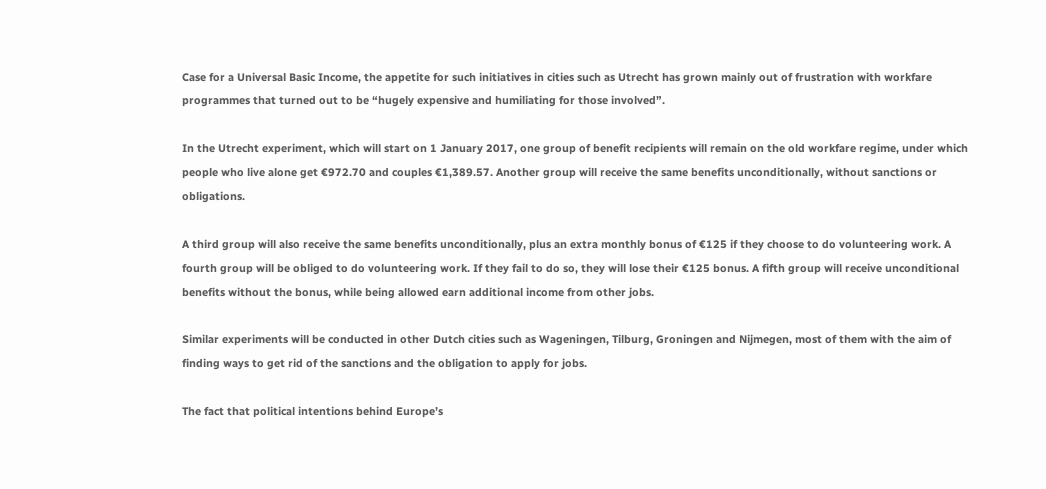Case for a Universal Basic Income, the appetite for such initiatives in cities such as Utrecht has grown mainly out of frustration with workfare programmes that turned out to be “hugely expensive and humiliating for those involved”.

In the Utrecht experiment, which will start on 1 January 2017, one group of benefit recipients will remain on the old workfare regime, under which people who live alone get €972.70 and couples €1,389.57. Another group will receive the same benefits unconditionally, without sanctions or obligations.

A third group will also receive the same benefits unconditionally, plus an extra monthly bonus of €125 if they choose to do volunteering work. A fourth group will be obliged to do volunteering work. If they fail to do so, they will lose their €125 bonus. A fifth group will receive unconditional benefits without the bonus, while being allowed earn additional income from other jobs.

Similar experiments will be conducted in other Dutch cities such as Wageningen, Tilburg, Groningen and Nijmegen, most of them with the aim of finding ways to get rid of the sanctions and the obligation to apply for jobs.

The fact that political intentions behind Europe’s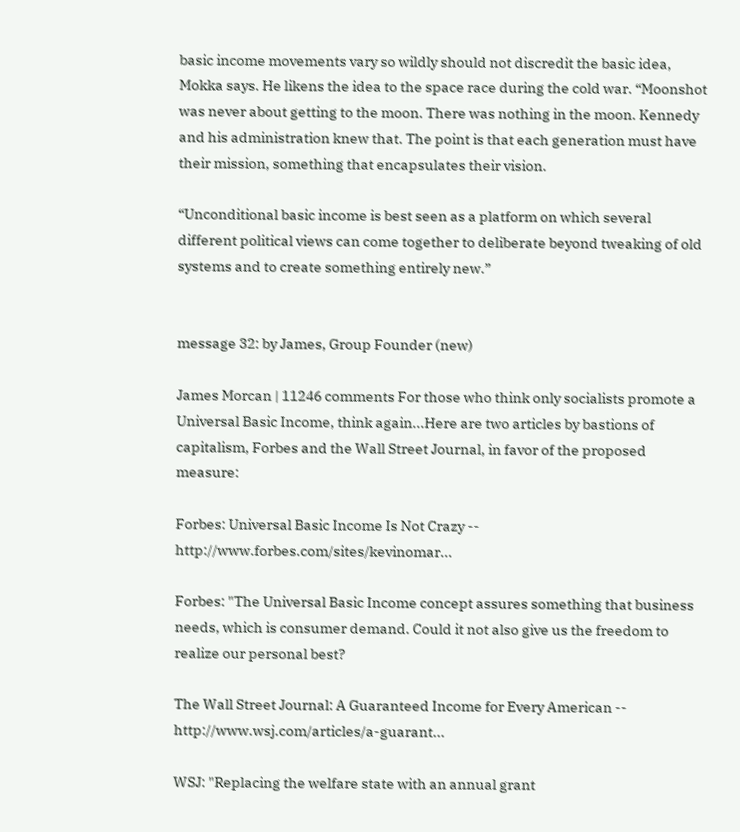basic income movements vary so wildly should not discredit the basic idea, Mokka says. He likens the idea to the space race during the cold war. “Moonshot was never about getting to the moon. There was nothing in the moon. Kennedy and his administration knew that. The point is that each generation must have their mission, something that encapsulates their vision.

“Unconditional basic income is best seen as a platform on which several different political views can come together to deliberate beyond tweaking of old systems and to create something entirely new.”


message 32: by James, Group Founder (new)

James Morcan | 11246 comments For those who think only socialists promote a Universal Basic Income, think again...Here are two articles by bastions of capitalism, Forbes and the Wall Street Journal, in favor of the proposed measure:

Forbes: Universal Basic Income Is Not Crazy -- http://www.forbes.com/sites/kevinomar...

Forbes: "The Universal Basic Income concept assures something that business needs, which is consumer demand. Could it not also give us the freedom to realize our personal best?

The Wall Street Journal: A Guaranteed Income for Every American -- http://www.wsj.com/articles/a-guarant...

WSJ: "Replacing the welfare state with an annual grant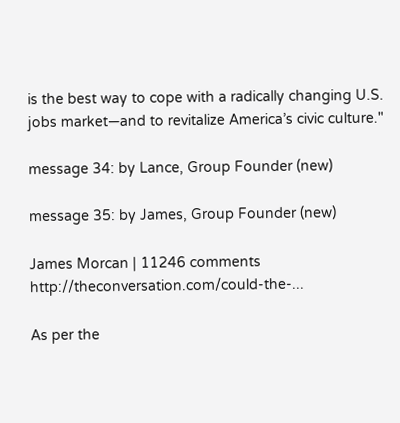is the best way to cope with a radically changing U.S. jobs market—and to revitalize America’s civic culture."

message 34: by Lance, Group Founder (new)

message 35: by James, Group Founder (new)

James Morcan | 11246 comments http://theconversation.com/could-the-...

As per the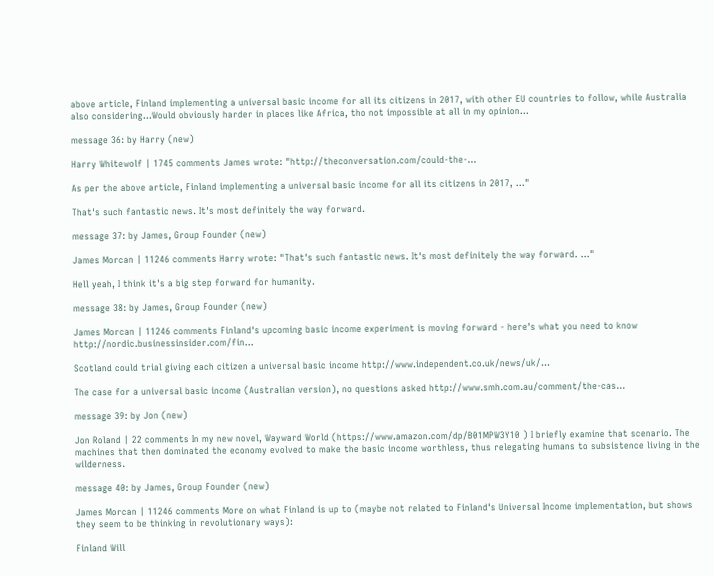above article, Finland implementing a universal basic income for all its citizens in 2017, with other EU countries to follow, while Australia also considering...Would obviously harder in places like Africa, tho not impossible at all in my opinion...

message 36: by Harry (new)

Harry Whitewolf | 1745 comments James wrote: "http://theconversation.com/could-the-...

As per the above article, Finland implementing a universal basic income for all its citizens in 2017, ..."

That's such fantastic news. It's most definitely the way forward.

message 37: by James, Group Founder (new)

James Morcan | 11246 comments Harry wrote: "That's such fantastic news. It's most definitely the way forward. ..."

Hell yeah, I think it's a big step forward for humanity.

message 38: by James, Group Founder (new)

James Morcan | 11246 comments Finland's upcoming basic income experiment is moving forward - here's what you need to know http://nordic.businessinsider.com/fin...

Scotland could trial giving each citizen a universal basic income http://www.independent.co.uk/news/uk/...

The case for a universal basic income (Australian version), no questions asked http://www.smh.com.au/comment/the-cas...

message 39: by Jon (new)

Jon Roland | 22 comments In my new novel, Wayward World (https://www.amazon.com/dp/B01MPW3Y10 ) I briefly examine that scenario. The machines that then dominated the economy evolved to make the basic income worthless, thus relegating humans to subsistence living in the wilderness.

message 40: by James, Group Founder (new)

James Morcan | 11246 comments More on what Finland is up to (maybe not related to Finland's Universal Income implementation, but shows they seem to be thinking in revolutionary ways):

Finland Will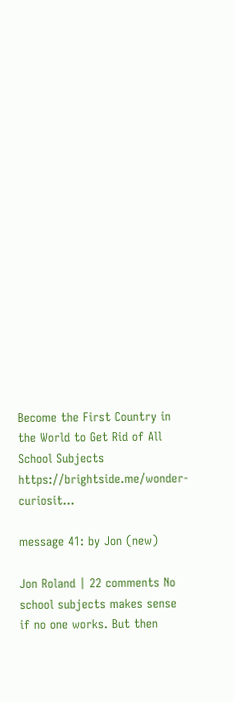Become the First Country in the World to Get Rid of All School Subjects https://brightside.me/wonder-curiosit...

message 41: by Jon (new)

Jon Roland | 22 comments No school subjects makes sense if no one works. But then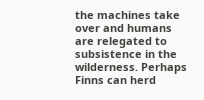the machines take over and humans are relegated to subsistence in the wilderness. Perhaps Finns can herd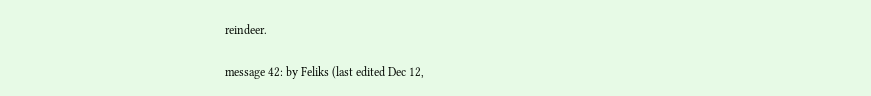reindeer.

message 42: by Feliks (last edited Dec 12,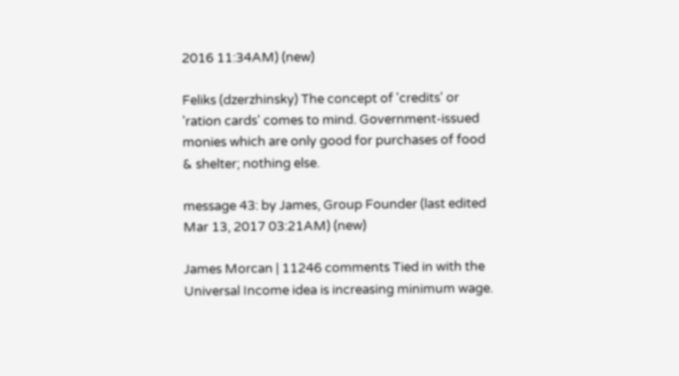2016 11:34AM) (new)

Feliks (dzerzhinsky) The concept of 'credits' or 'ration cards' comes to mind. Government-issued monies which are only good for purchases of food & shelter; nothing else.

message 43: by James, Group Founder (last edited Mar 13, 2017 03:21AM) (new)

James Morcan | 11246 comments Tied in with the Universal Income idea is increasing minimum wage.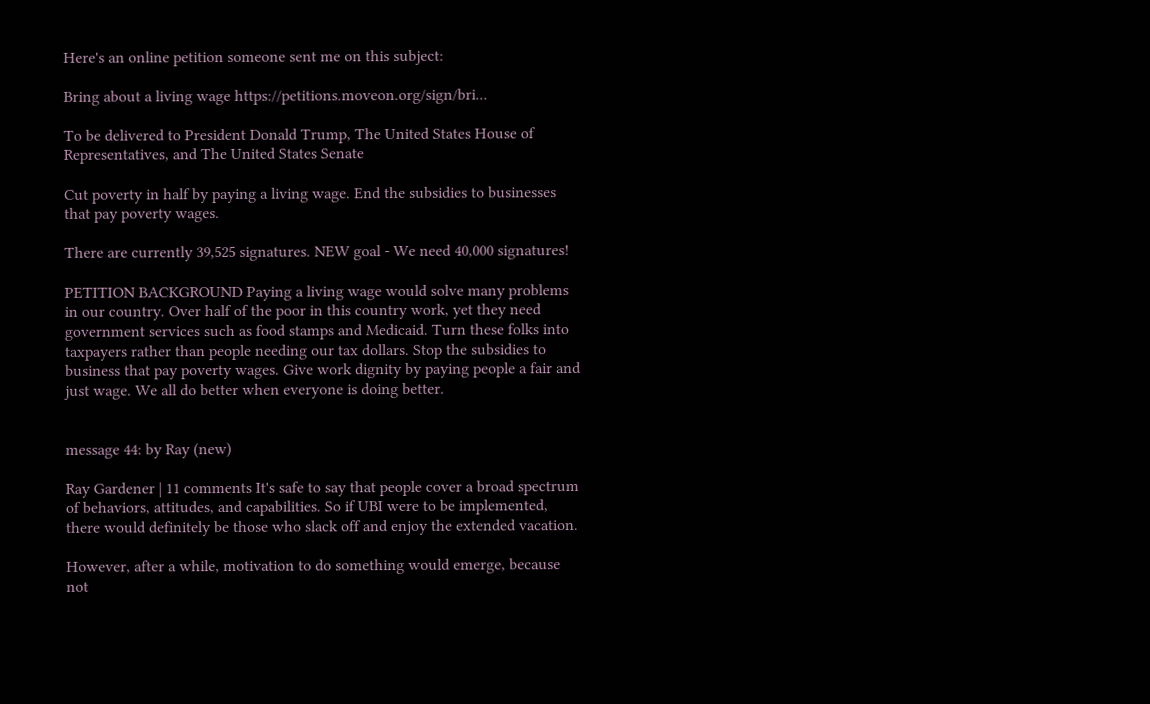Here's an online petition someone sent me on this subject:

Bring about a living wage https://petitions.moveon.org/sign/bri...

To be delivered to President Donald Trump, The United States House of Representatives, and The United States Senate

Cut poverty in half by paying a living wage. End the subsidies to businesses that pay poverty wages.

There are currently 39,525 signatures. NEW goal - We need 40,000 signatures!

PETITION BACKGROUND Paying a living wage would solve many problems in our country. Over half of the poor in this country work, yet they need government services such as food stamps and Medicaid. Turn these folks into taxpayers rather than people needing our tax dollars. Stop the subsidies to business that pay poverty wages. Give work dignity by paying people a fair and just wage. We all do better when everyone is doing better.


message 44: by Ray (new)

Ray Gardener | 11 comments It's safe to say that people cover a broad spectrum of behaviors, attitudes, and capabilities. So if UBI were to be implemented, there would definitely be those who slack off and enjoy the extended vacation.

However, after a while, motivation to do something would emerge, because not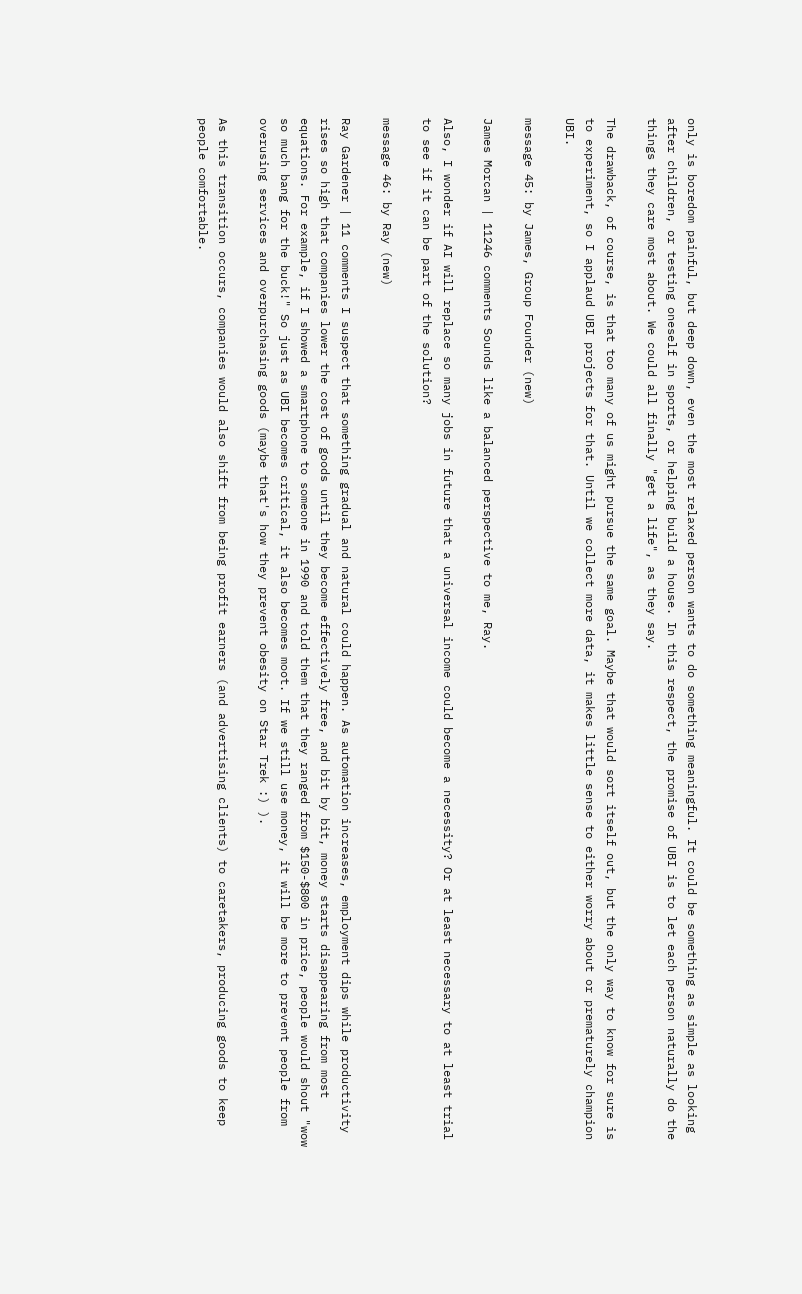only is boredom painful, but deep down, even the most relaxed person wants to do something meaningful. It could be something as simple as looking after children, or testing oneself in sports, or helping build a house. In this respect, the promise of UBI is to let each person naturally do the things they care most about. We could all finally "get a life", as they say.

The drawback, of course, is that too many of us might pursue the same goal. Maybe that would sort itself out, but the only way to know for sure is to experiment, so I applaud UBI projects for that. Until we collect more data, it makes little sense to either worry about or prematurely champion UBI.

message 45: by James, Group Founder (new)

James Morcan | 11246 comments Sounds like a balanced perspective to me, Ray.

Also, I wonder if AI will replace so many jobs in future that a universal income could become a necessity? Or at least necessary to at least trial to see if it can be part of the solution?

message 46: by Ray (new)

Ray Gardener | 11 comments I suspect that something gradual and natural could happen. As automation increases, employment dips while productivity rises so high that companies lower the cost of goods until they become effectively free, and bit by bit, money starts disappearing from most equations. For example, if I showed a smartphone to someone in 1990 and told them that they ranged from $150-$800 in price, people would shout "wow so much bang for the buck!" So just as UBI becomes critical, it also becomes moot. If we still use money, it will be more to prevent people from overusing services and overpurchasing goods (maybe that's how they prevent obesity on Star Trek :) ).

As this transition occurs, companies would also shift from being profit earners (and advertising clients) to caretakers, producing goods to keep people comfortable.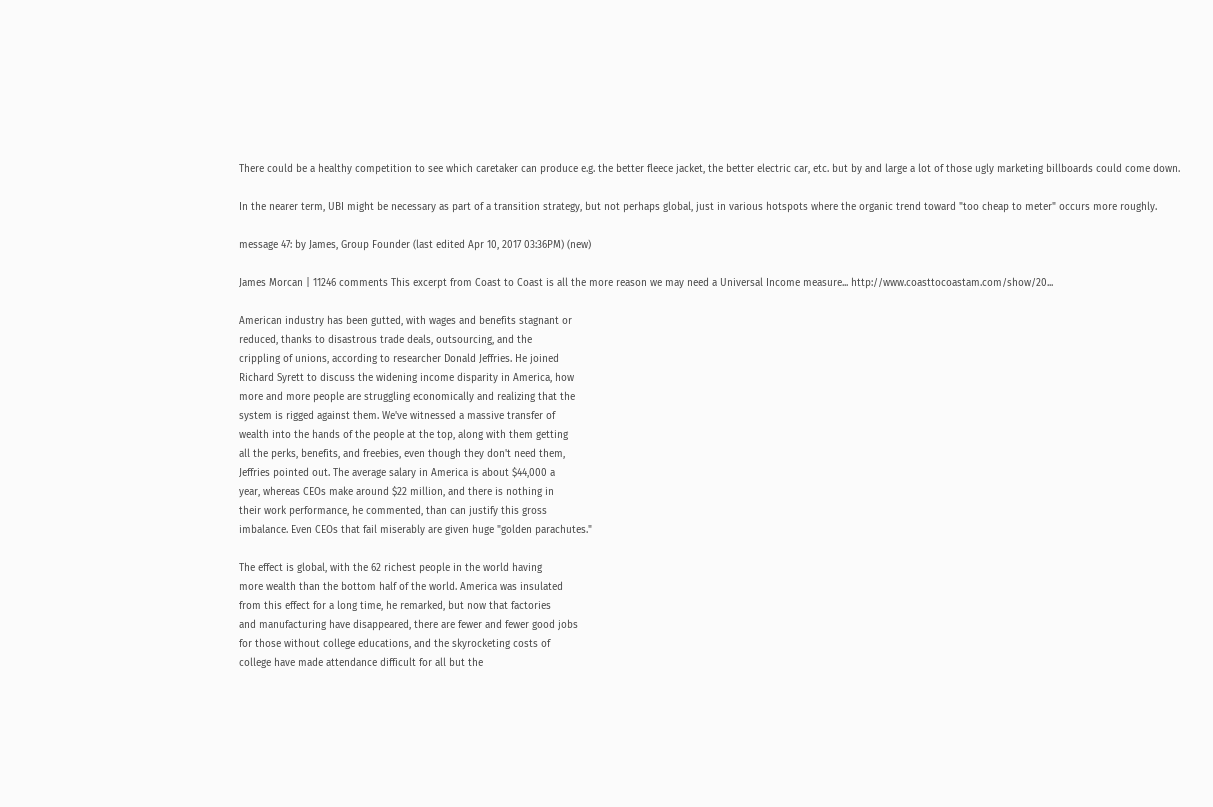There could be a healthy competition to see which caretaker can produce e.g. the better fleece jacket, the better electric car, etc. but by and large a lot of those ugly marketing billboards could come down.

In the nearer term, UBI might be necessary as part of a transition strategy, but not perhaps global, just in various hotspots where the organic trend toward "too cheap to meter" occurs more roughly.

message 47: by James, Group Founder (last edited Apr 10, 2017 03:36PM) (new)

James Morcan | 11246 comments This excerpt from Coast to Coast is all the more reason we may need a Universal Income measure... http://www.coasttocoastam.com/show/20...

American industry has been gutted, with wages and benefits stagnant or
reduced, thanks to disastrous trade deals, outsourcing, and the
crippling of unions, according to researcher Donald Jeffries. He joined
Richard Syrett to discuss the widening income disparity in America, how
more and more people are struggling economically and realizing that the
system is rigged against them. We've witnessed a massive transfer of
wealth into the hands of the people at the top, along with them getting
all the perks, benefits, and freebies, even though they don't need them,
Jeffries pointed out. The average salary in America is about $44,000 a
year, whereas CEOs make around $22 million, and there is nothing in
their work performance, he commented, than can justify this gross
imbalance. Even CEOs that fail miserably are given huge "golden parachutes."

The effect is global, with the 62 richest people in the world having
more wealth than the bottom half of the world. America was insulated
from this effect for a long time, he remarked, but now that factories
and manufacturing have disappeared, there are fewer and fewer good jobs
for those without college educations, and the skyrocketing costs of
college have made attendance difficult for all but the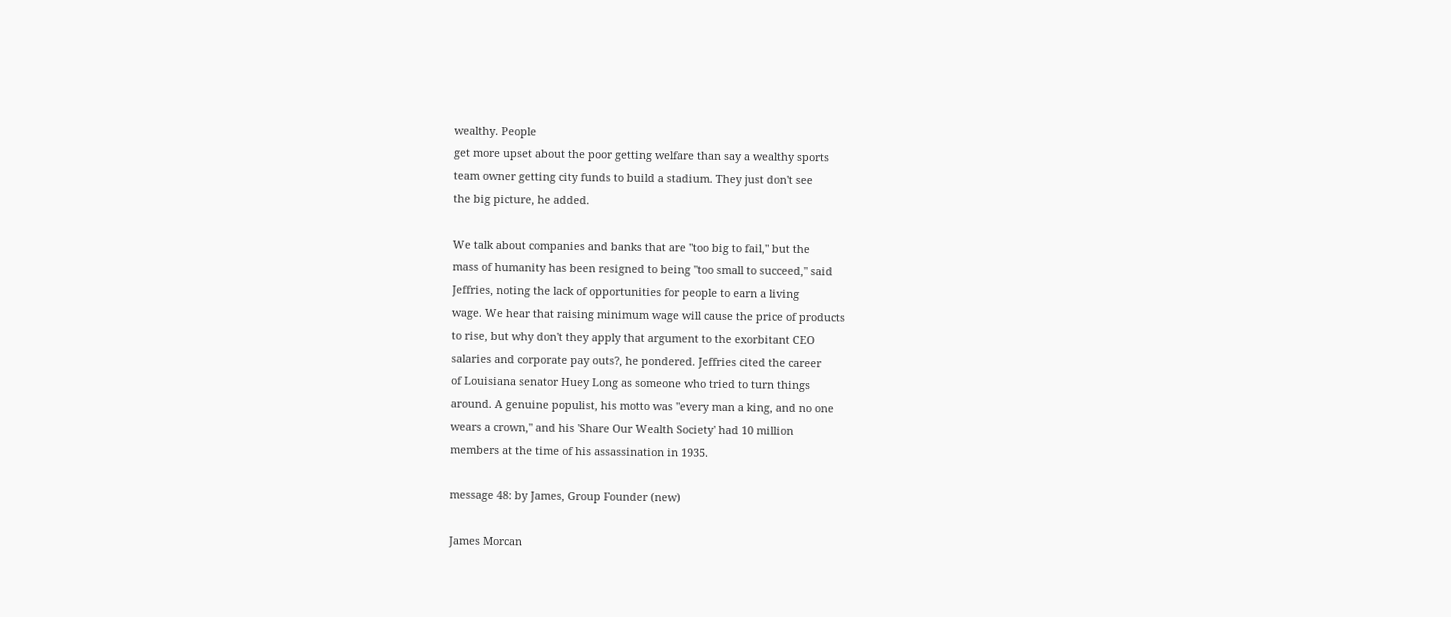wealthy. People
get more upset about the poor getting welfare than say a wealthy sports
team owner getting city funds to build a stadium. They just don't see
the big picture, he added.

We talk about companies and banks that are "too big to fail," but the
mass of humanity has been resigned to being "too small to succeed," said
Jeffries, noting the lack of opportunities for people to earn a living
wage. We hear that raising minimum wage will cause the price of products
to rise, but why don't they apply that argument to the exorbitant CEO
salaries and corporate pay outs?, he pondered. Jeffries cited the career
of Louisiana senator Huey Long as someone who tried to turn things
around. A genuine populist, his motto was "every man a king, and no one
wears a crown," and his 'Share Our Wealth Society' had 10 million
members at the time of his assassination in 1935.

message 48: by James, Group Founder (new)

James Morcan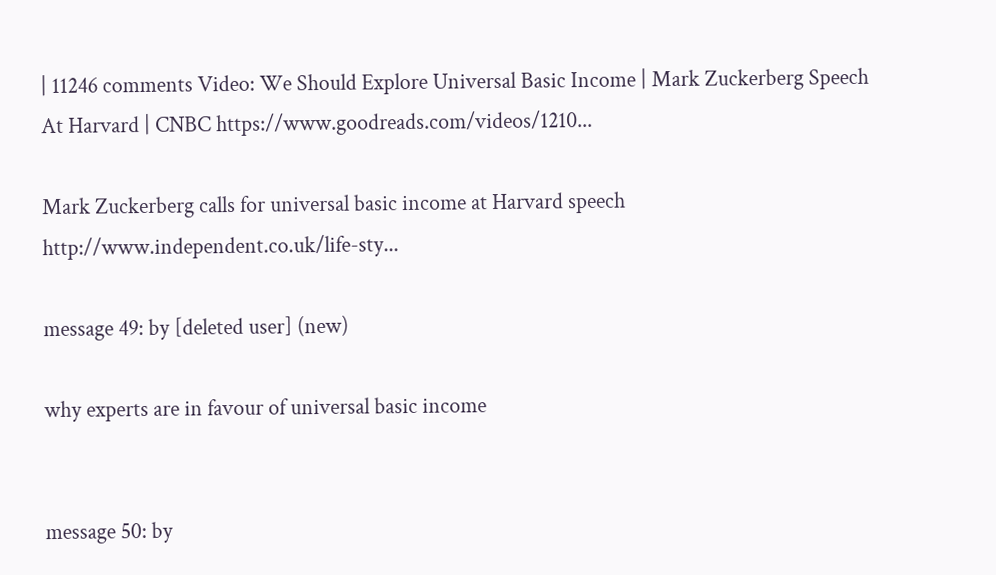| 11246 comments Video: We Should Explore Universal Basic Income | Mark Zuckerberg Speech At Harvard | CNBC https://www.goodreads.com/videos/1210...

Mark Zuckerberg calls for universal basic income at Harvard speech http://www.independent.co.uk/life-sty...

message 49: by [deleted user] (new)

why experts are in favour of universal basic income


message 50: by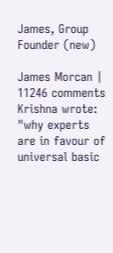James, Group Founder (new)

James Morcan | 11246 comments Krishna wrote: "why experts are in favour of universal basic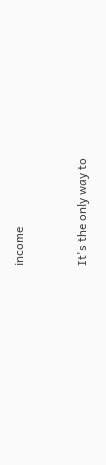income


It's the only way to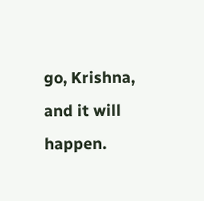go, Krishna, and it will happen.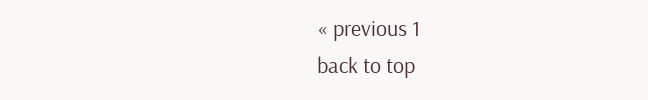« previous 1
back to top